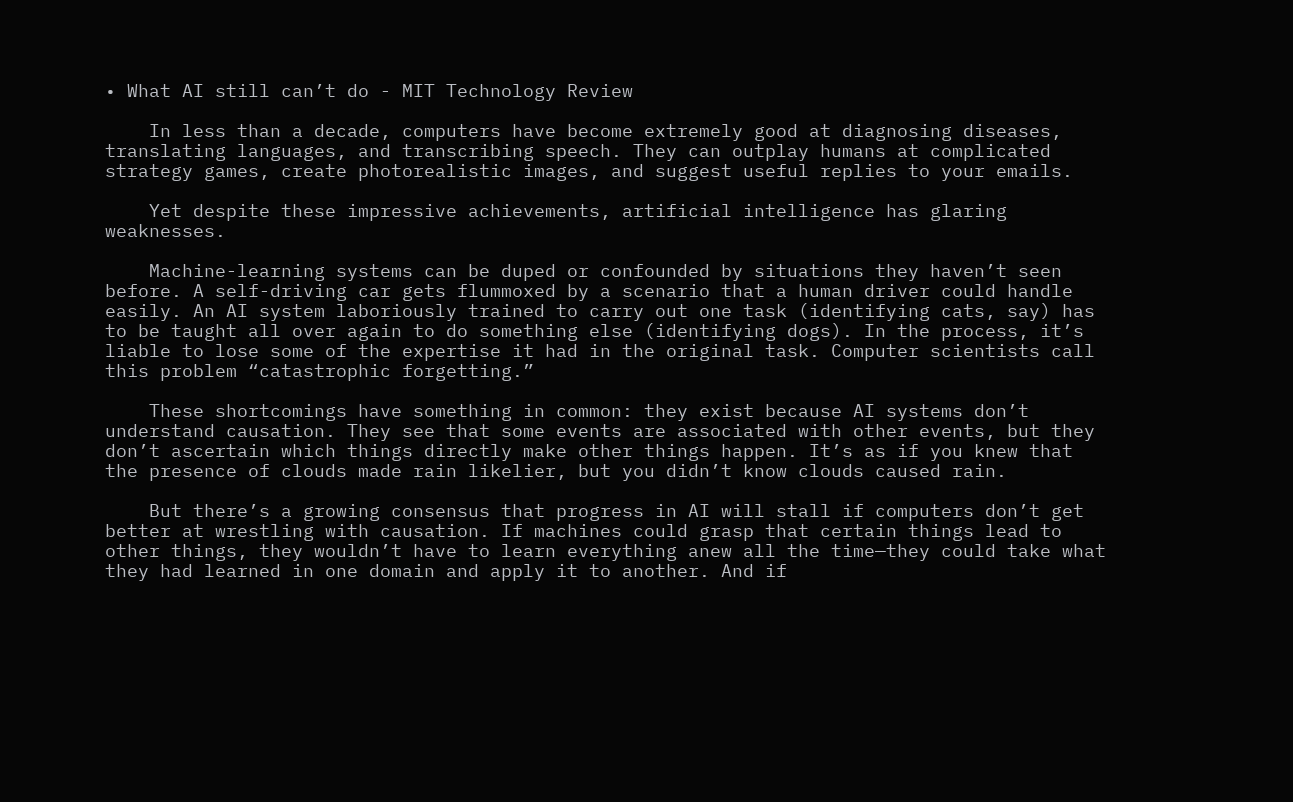• What AI still can’t do - MIT Technology Review

    In less than a decade, computers have become extremely good at diagnosing diseases, translating languages, and transcribing speech. They can outplay humans at complicated strategy games, create photorealistic images, and suggest useful replies to your emails.

    Yet despite these impressive achievements, artificial intelligence has glaring weaknesses.

    Machine-learning systems can be duped or confounded by situations they haven’t seen before. A self-driving car gets flummoxed by a scenario that a human driver could handle easily. An AI system laboriously trained to carry out one task (identifying cats, say) has to be taught all over again to do something else (identifying dogs). In the process, it’s liable to lose some of the expertise it had in the original task. Computer scientists call this problem “catastrophic forgetting.”

    These shortcomings have something in common: they exist because AI systems don’t understand causation. They see that some events are associated with other events, but they don’t ascertain which things directly make other things happen. It’s as if you knew that the presence of clouds made rain likelier, but you didn’t know clouds caused rain.

    But there’s a growing consensus that progress in AI will stall if computers don’t get better at wrestling with causation. If machines could grasp that certain things lead to other things, they wouldn’t have to learn everything anew all the time—they could take what they had learned in one domain and apply it to another. And if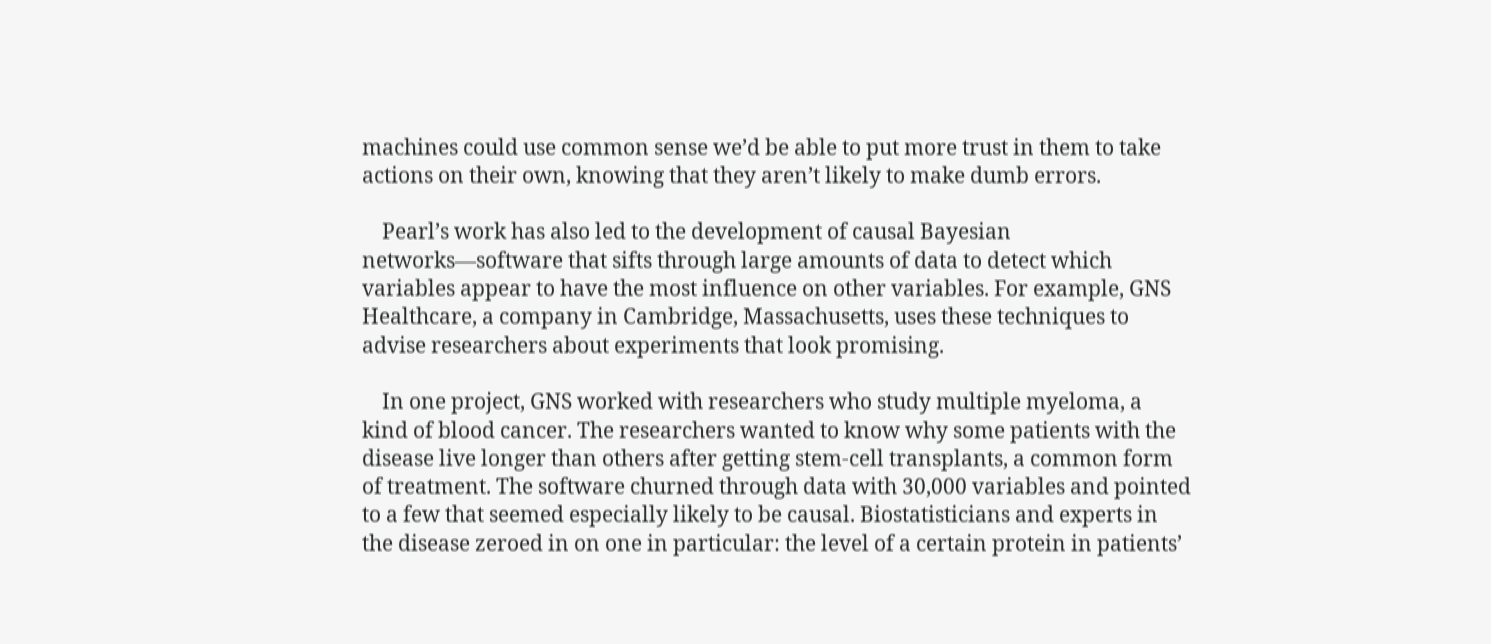machines could use common sense we’d be able to put more trust in them to take actions on their own, knowing that they aren’t likely to make dumb errors.

    Pearl’s work has also led to the development of causal Bayesian networks—software that sifts through large amounts of data to detect which variables appear to have the most influence on other variables. For example, GNS Healthcare, a company in Cambridge, Massachusetts, uses these techniques to advise researchers about experiments that look promising.

    In one project, GNS worked with researchers who study multiple myeloma, a kind of blood cancer. The researchers wanted to know why some patients with the disease live longer than others after getting stem-cell transplants, a common form of treatment. The software churned through data with 30,000 variables and pointed to a few that seemed especially likely to be causal. Biostatisticians and experts in the disease zeroed in on one in particular: the level of a certain protein in patients’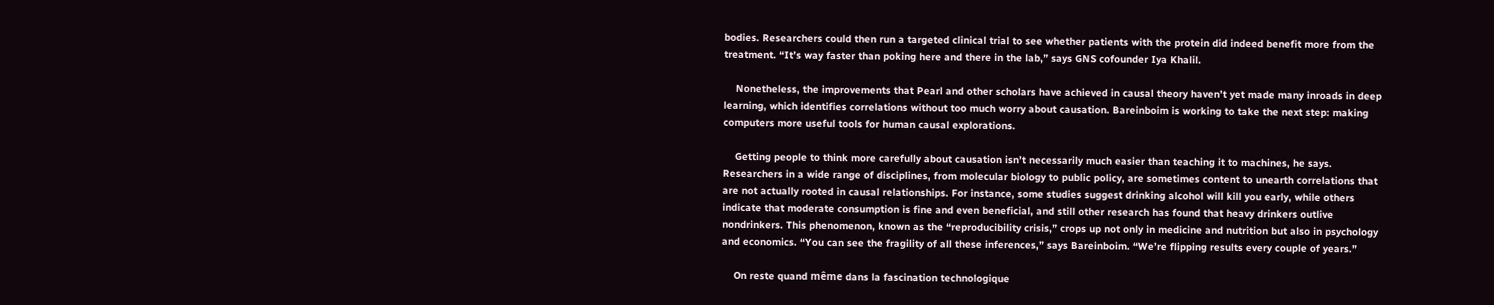bodies. Researchers could then run a targeted clinical trial to see whether patients with the protein did indeed benefit more from the treatment. “It’s way faster than poking here and there in the lab,” says GNS cofounder Iya Khalil.

    Nonetheless, the improvements that Pearl and other scholars have achieved in causal theory haven’t yet made many inroads in deep learning, which identifies correlations without too much worry about causation. Bareinboim is working to take the next step: making computers more useful tools for human causal explorations.

    Getting people to think more carefully about causation isn’t necessarily much easier than teaching it to machines, he says. Researchers in a wide range of disciplines, from molecular biology to public policy, are sometimes content to unearth correlations that are not actually rooted in causal relationships. For instance, some studies suggest drinking alcohol will kill you early, while others indicate that moderate consumption is fine and even beneficial, and still other research has found that heavy drinkers outlive nondrinkers. This phenomenon, known as the “reproducibility crisis,” crops up not only in medicine and nutrition but also in psychology and economics. “You can see the fragility of all these inferences,” says Bareinboim. “We’re flipping results every couple of years.”

    On reste quand même dans la fascination technologique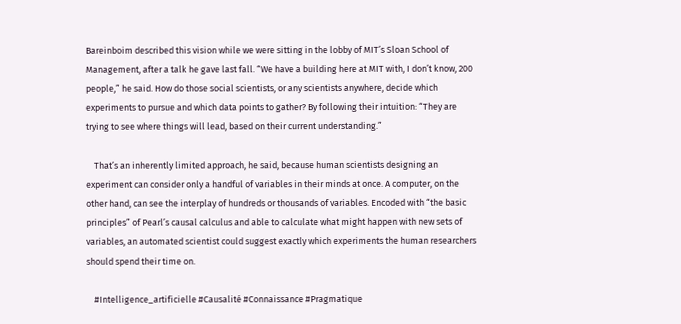Bareinboim described this vision while we were sitting in the lobby of MIT’s Sloan School of Management, after a talk he gave last fall. “We have a building here at MIT with, I don’t know, 200 people,” he said. How do those social scientists, or any scientists anywhere, decide which experiments to pursue and which data points to gather? By following their intuition: “They are trying to see where things will lead, based on their current understanding.”

    That’s an inherently limited approach, he said, because human scientists designing an experiment can consider only a handful of variables in their minds at once. A computer, on the other hand, can see the interplay of hundreds or thousands of variables. Encoded with “the basic principles” of Pearl’s causal calculus and able to calculate what might happen with new sets of variables, an automated scientist could suggest exactly which experiments the human researchers should spend their time on.

    #Intelligence_artificielle #Causalité #Connaissance #Pragmatique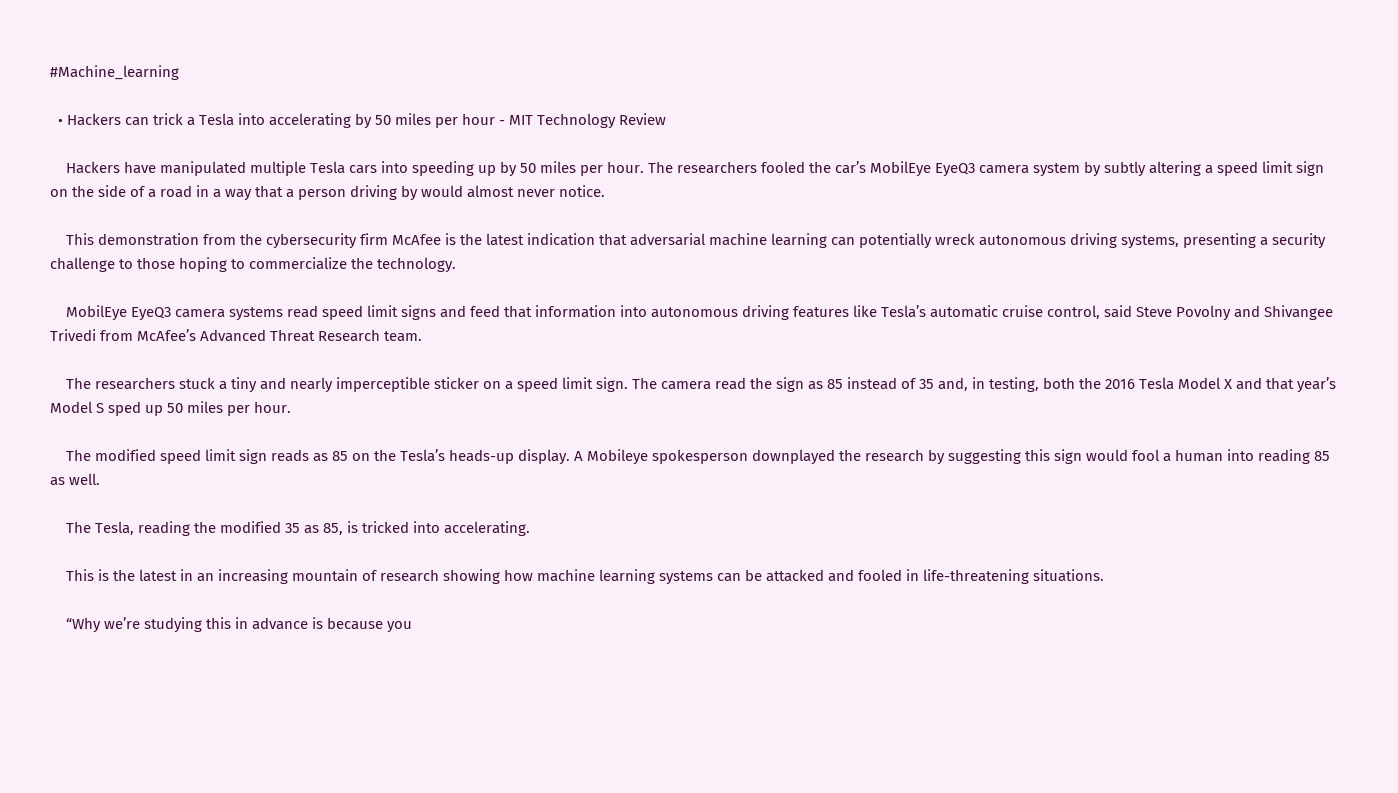#Machine_learning

  • Hackers can trick a Tesla into accelerating by 50 miles per hour - MIT Technology Review

    Hackers have manipulated multiple Tesla cars into speeding up by 50 miles per hour. The researchers fooled the car’s MobilEye EyeQ3 camera system by subtly altering a speed limit sign on the side of a road in a way that a person driving by would almost never notice.

    This demonstration from the cybersecurity firm McAfee is the latest indication that adversarial machine learning can potentially wreck autonomous driving systems, presenting a security challenge to those hoping to commercialize the technology.

    MobilEye EyeQ3 camera systems read speed limit signs and feed that information into autonomous driving features like Tesla’s automatic cruise control, said Steve Povolny and Shivangee Trivedi from McAfee’s Advanced Threat Research team.

    The researchers stuck a tiny and nearly imperceptible sticker on a speed limit sign. The camera read the sign as 85 instead of 35 and, in testing, both the 2016 Tesla Model X and that year’s Model S sped up 50 miles per hour.

    The modified speed limit sign reads as 85 on the Tesla’s heads-up display. A Mobileye spokesperson downplayed the research by suggesting this sign would fool a human into reading 85 as well.

    The Tesla, reading the modified 35 as 85, is tricked into accelerating.

    This is the latest in an increasing mountain of research showing how machine learning systems can be attacked and fooled in life-threatening situations.

    “Why we’re studying this in advance is because you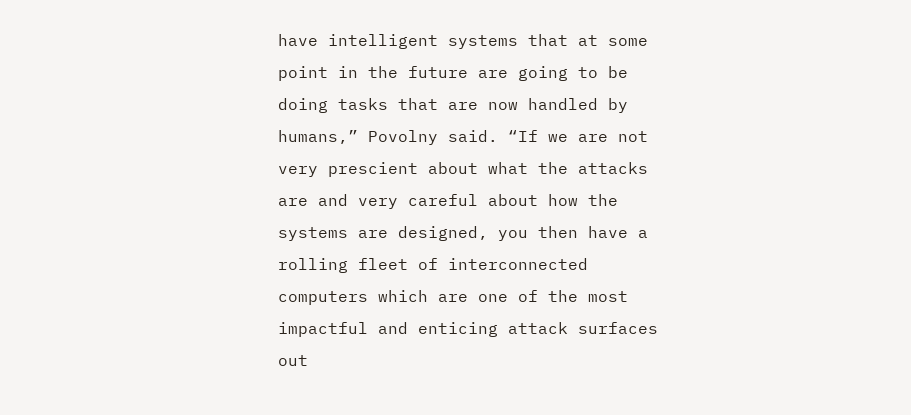have intelligent systems that at some point in the future are going to be doing tasks that are now handled by humans,” Povolny said. “If we are not very prescient about what the attacks are and very careful about how the systems are designed, you then have a rolling fleet of interconnected computers which are one of the most impactful and enticing attack surfaces out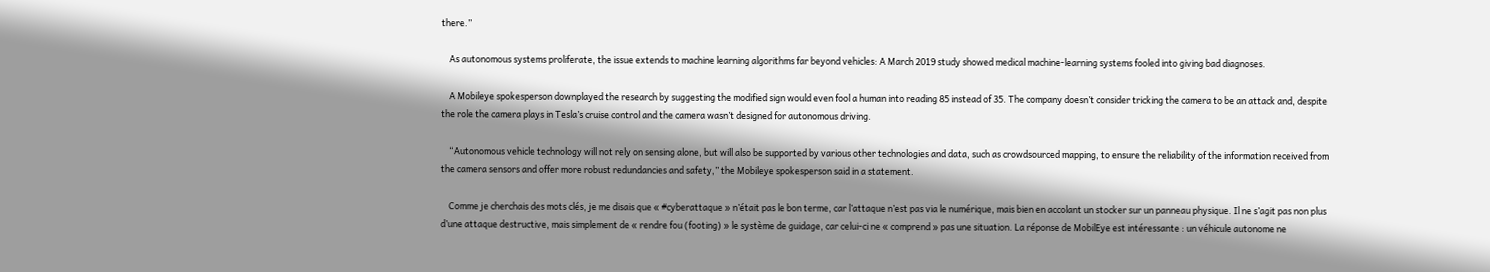there.”

    As autonomous systems proliferate, the issue extends to machine learning algorithms far beyond vehicles: A March 2019 study showed medical machine-learning systems fooled into giving bad diagnoses.

    A Mobileye spokesperson downplayed the research by suggesting the modified sign would even fool a human into reading 85 instead of 35. The company doesn’t consider tricking the camera to be an attack and, despite the role the camera plays in Tesla’s cruise control and the camera wasn’t designed for autonomous driving.

    “Autonomous vehicle technology will not rely on sensing alone, but will also be supported by various other technologies and data, such as crowdsourced mapping, to ensure the reliability of the information received from the camera sensors and offer more robust redundancies and safety,” the Mobileye spokesperson said in a statement.

    Comme je cherchais des mots clés, je me disais que « #cyberattaque » n’était pas le bon terme, car l’attaque n’est pas via le numérique, mais bien en accolant un stocker sur un panneau physique. Il ne s’agit pas non plus d’une attaque destructive, mais simplement de « rendre fou (footing) » le système de guidage, car celui-ci ne « comprend » pas une situation. La réponse de MobilEye est intéressante : un véhicule autonome ne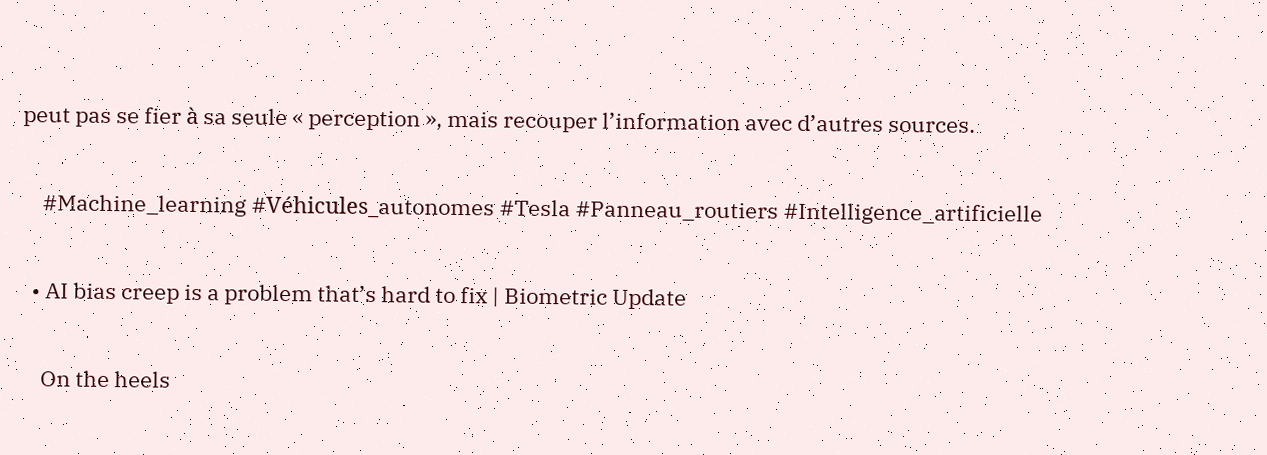peut pas se fier à sa seule « perception », mais recouper l’information avec d’autres sources.

    #Machine_learning #Véhicules_autonomes #Tesla #Panneau_routiers #Intelligence_artificielle

  • AI bias creep is a problem that’s hard to fix | Biometric Update

    On the heels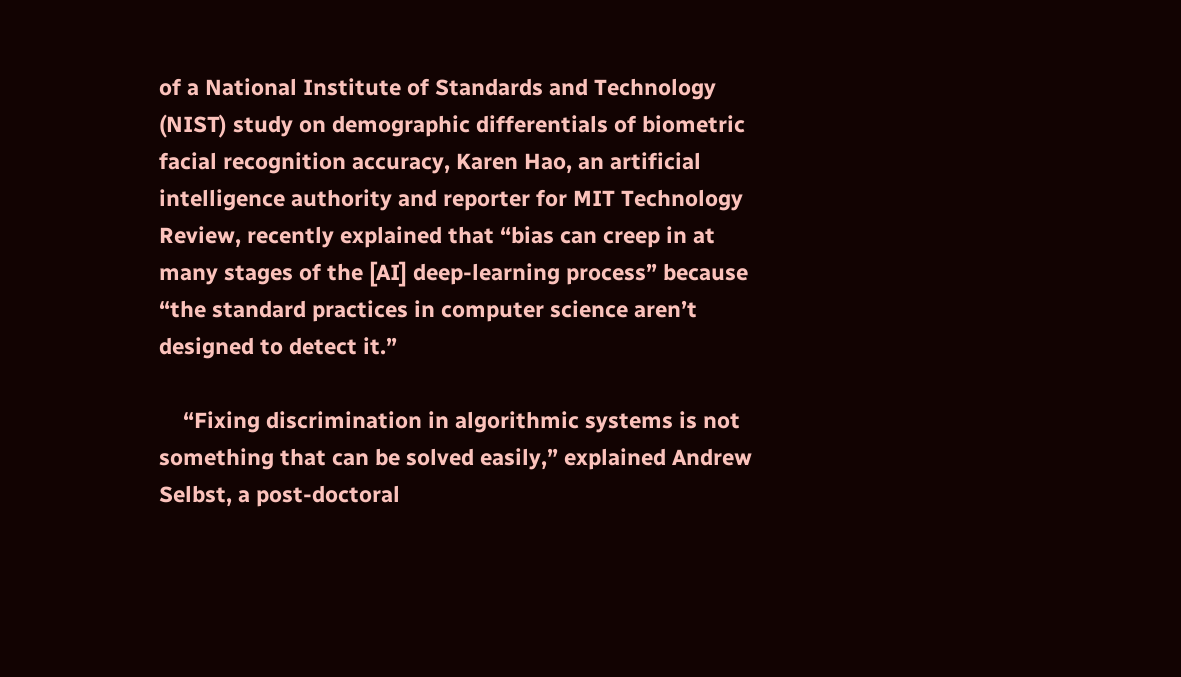of a National Institute of Standards and Technology (NIST) study on demographic differentials of biometric facial recognition accuracy, Karen Hao, an artificial intelligence authority and reporter for MIT Technology Review, recently explained that “bias can creep in at many stages of the [AI] deep-learning process” because “the standard practices in computer science aren’t designed to detect it.”

    “Fixing discrimination in algorithmic systems is not something that can be solved easily,” explained Andrew Selbst, a post-doctoral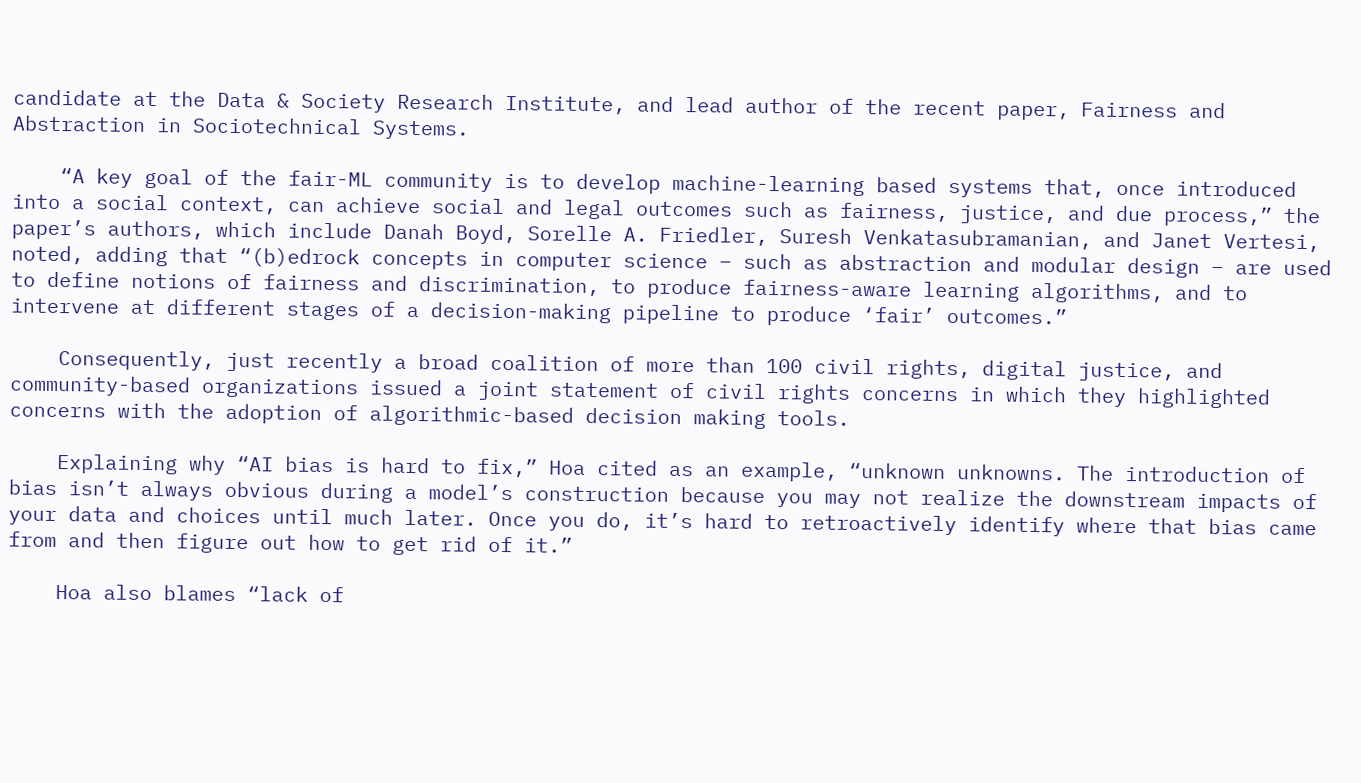candidate at the Data & Society Research Institute, and lead author of the recent paper, Fairness and Abstraction in Sociotechnical Systems.

    “A key goal of the fair-ML community is to develop machine-learning based systems that, once introduced into a social context, can achieve social and legal outcomes such as fairness, justice, and due process,” the paper’s authors, which include Danah Boyd, Sorelle A. Friedler, Suresh Venkatasubramanian, and Janet Vertesi, noted, adding that “(b)edrock concepts in computer science – such as abstraction and modular design – are used to define notions of fairness and discrimination, to produce fairness-aware learning algorithms, and to intervene at different stages of a decision-making pipeline to produce ‘fair’ outcomes.”

    Consequently, just recently a broad coalition of more than 100 civil rights, digital justice, and community-based organizations issued a joint statement of civil rights concerns in which they highlighted concerns with the adoption of algorithmic-based decision making tools.

    Explaining why “AI bias is hard to fix,” Hoa cited as an example, “unknown unknowns. The introduction of bias isn’t always obvious during a model’s construction because you may not realize the downstream impacts of your data and choices until much later. Once you do, it’s hard to retroactively identify where that bias came from and then figure out how to get rid of it.”

    Hoa also blames “lack of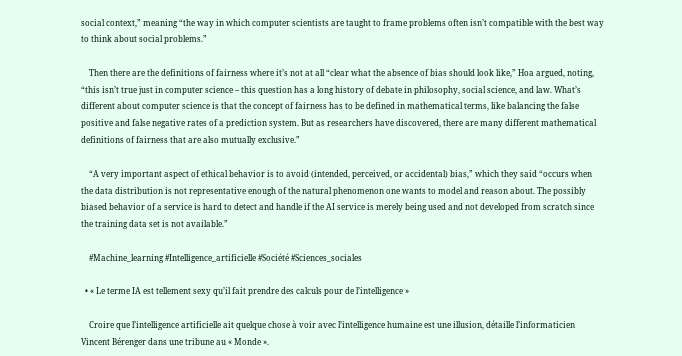social context,” meaning “the way in which computer scientists are taught to frame problems often isn’t compatible with the best way to think about social problems.”

    Then there are the definitions of fairness where it’s not at all “clear what the absence of bias should look like,” Hoa argued, noting, “this isn’t true just in computer science – this question has a long history of debate in philosophy, social science, and law. What’s different about computer science is that the concept of fairness has to be defined in mathematical terms, like balancing the false positive and false negative rates of a prediction system. But as researchers have discovered, there are many different mathematical definitions of fairness that are also mutually exclusive.”

    “A very important aspect of ethical behavior is to avoid (intended, perceived, or accidental) bias,” which they said “occurs when the data distribution is not representative enough of the natural phenomenon one wants to model and reason about. The possibly biased behavior of a service is hard to detect and handle if the AI service is merely being used and not developed from scratch since the training data set is not available.”

    #Machine_learning #Intelligence_artificielle #Société #Sciences_sociales

  • « Le terme IA est tellement sexy qu’il fait prendre des calculs pour de l’intelligence »

    Croire que l’intelligence artificielle ait quelque chose à voir avec l’intelligence humaine est une illusion, détaille l’informaticien Vincent Bérenger dans une tribune au « Monde ».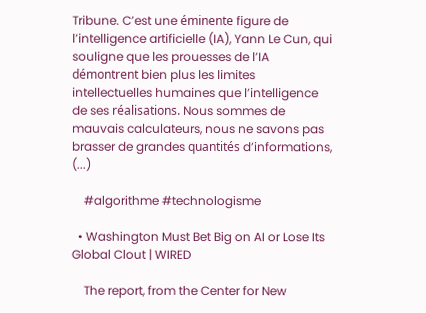Tribune. C’est une éminente figure de l’intelligence artificielle (IA), Yann Le Cun, qui souligne que les prouesses de l’IA démontrent bien plus les limites intellectuelles humaines que l’intelligence de ses réalisations. Nous sommes de mauvais calculateurs, nous ne savons pas brasser de grandes quantités d’informations, (...)

    #algorithme #technologisme

  • Washington Must Bet Big on AI or Lose Its Global Clout | WIRED

    The report, from the Center for New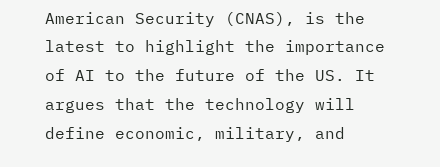American Security (CNAS), is the latest to highlight the importance of AI to the future of the US. It argues that the technology will define economic, military, and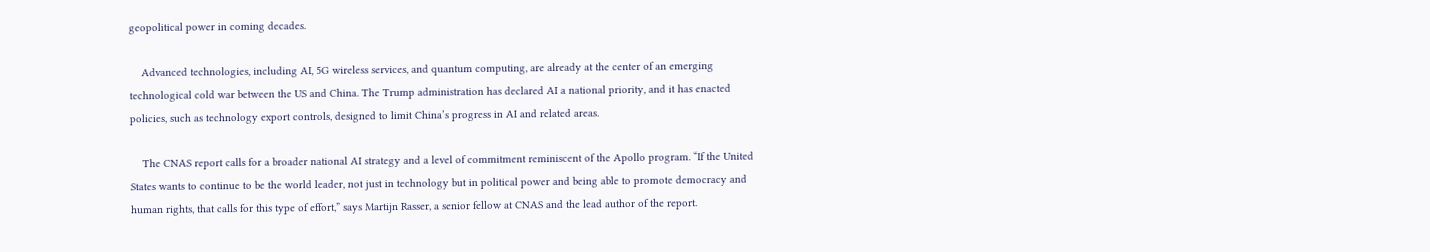geopolitical power in coming decades.

    Advanced technologies, including AI, 5G wireless services, and quantum computing, are already at the center of an emerging technological cold war between the US and China. The Trump administration has declared AI a national priority, and it has enacted policies, such as technology export controls, designed to limit China’s progress in AI and related areas.

    The CNAS report calls for a broader national AI strategy and a level of commitment reminiscent of the Apollo program. “If the United States wants to continue to be the world leader, not just in technology but in political power and being able to promote democracy and human rights, that calls for this type of effort,” says Martijn Rasser, a senior fellow at CNAS and the lead author of the report.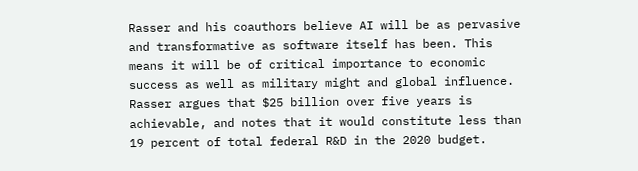Rasser and his coauthors believe AI will be as pervasive and transformative as software itself has been. This means it will be of critical importance to economic success as well as military might and global influence. Rasser argues that $25 billion over five years is achievable, and notes that it would constitute less than 19 percent of total federal R&D in the 2020 budget.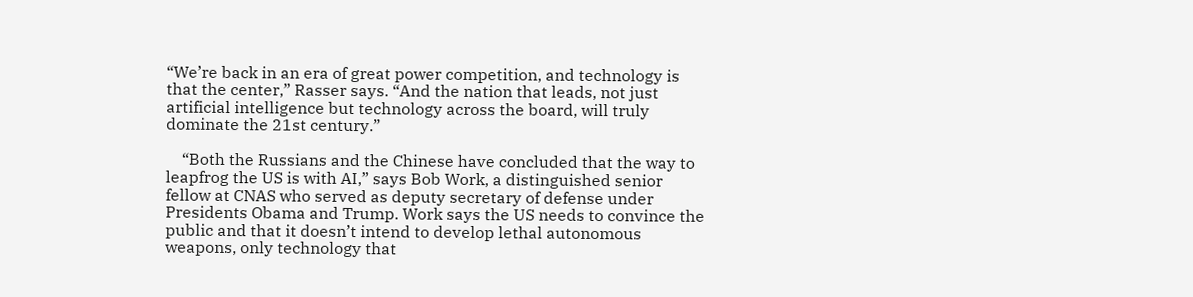“We’re back in an era of great power competition, and technology is that the center,” Rasser says. “And the nation that leads, not just artificial intelligence but technology across the board, will truly dominate the 21st century.”

    “Both the Russians and the Chinese have concluded that the way to leapfrog the US is with AI,” says Bob Work, a distinguished senior fellow at CNAS who served as deputy secretary of defense under Presidents Obama and Trump. Work says the US needs to convince the public and that it doesn’t intend to develop lethal autonomous weapons, only technology that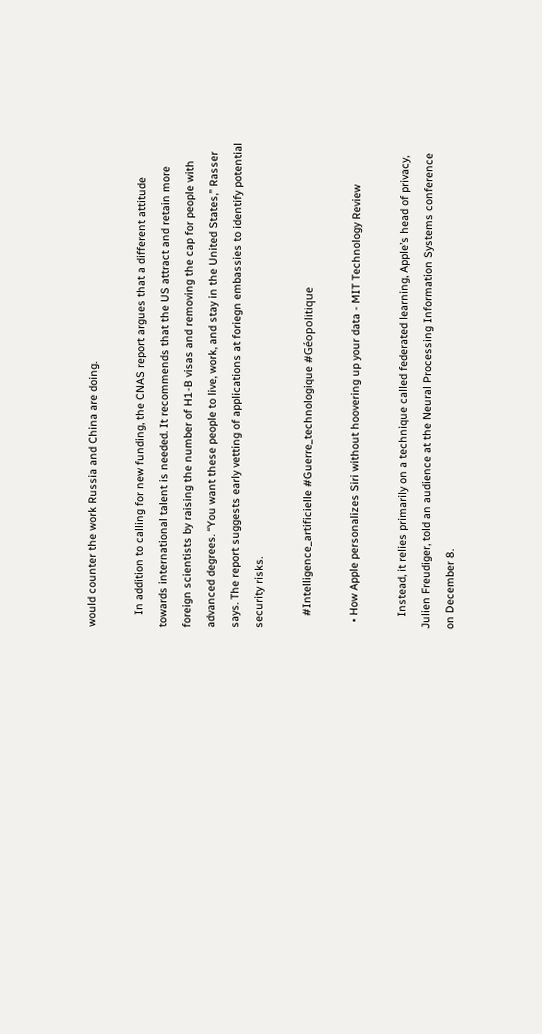would counter the work Russia and China are doing.

    In addition to calling for new funding, the CNAS report argues that a different attitude towards international talent is needed. It recommends that the US attract and retain more foreign scientists by raising the number of H1-B visas and removing the cap for people with advanced degrees. “You want these people to live, work, and stay in the United States,” Rasser says. The report suggests early vetting of applications at foriegn embassies to identify potential security risks.

    #Intelligence_artificielle #Guerre_technologique #Géopolitique

  • How Apple personalizes Siri without hoovering up your data - MIT Technology Review

    Instead, it relies primarily on a technique called federated learning, Apple’s head of privacy, Julien Freudiger, told an audience at the Neural Processing Information Systems conference on December 8.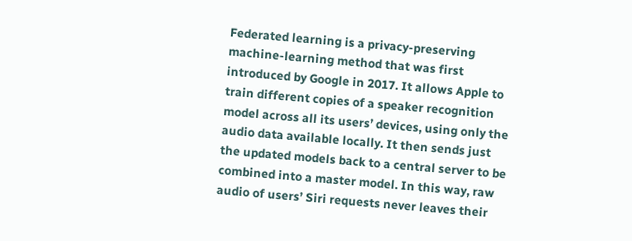Federated learning is a privacy-preserving machine-learning method that was first introduced by Google in 2017. It allows Apple to train different copies of a speaker recognition model across all its users’ devices, using only the audio data available locally. It then sends just the updated models back to a central server to be combined into a master model. In this way, raw audio of users’ Siri requests never leaves their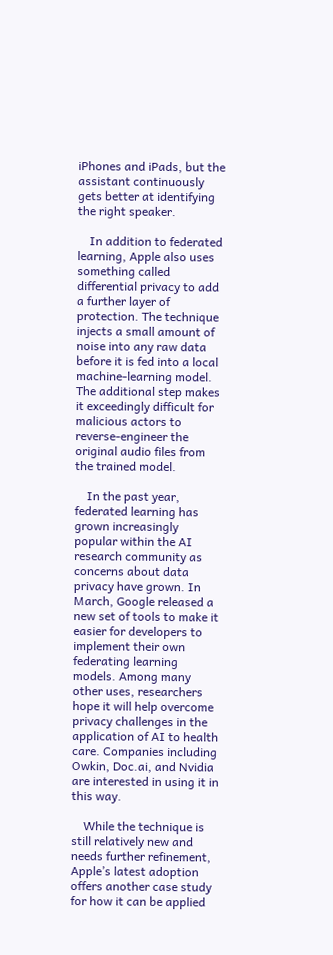iPhones and iPads, but the assistant continuously gets better at identifying the right speaker.

    In addition to federated learning, Apple also uses something called differential privacy to add a further layer of protection. The technique injects a small amount of noise into any raw data before it is fed into a local machine-learning model. The additional step makes it exceedingly difficult for malicious actors to reverse-engineer the original audio files from the trained model.

    In the past year, federated learning has grown increasingly popular within the AI research community as concerns about data privacy have grown. In March, Google released a new set of tools to make it easier for developers to implement their own federating learning models. Among many other uses, researchers hope it will help overcome privacy challenges in the application of AI to health care. Companies including Owkin, Doc.ai, and Nvidia are interested in using it in this way.

    While the technique is still relatively new and needs further refinement, Apple’s latest adoption offers another case study for how it can be applied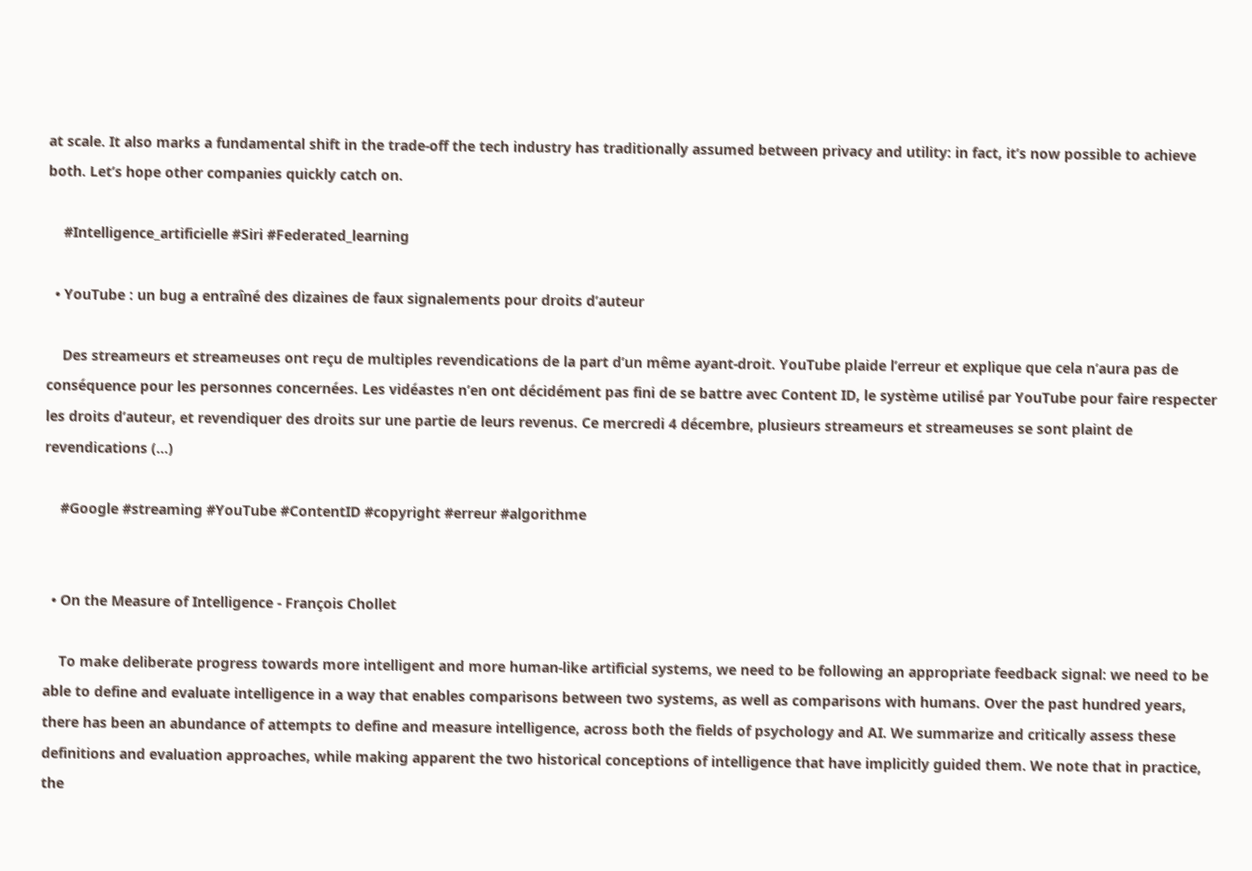at scale. It also marks a fundamental shift in the trade-off the tech industry has traditionally assumed between privacy and utility: in fact, it’s now possible to achieve both. Let’s hope other companies quickly catch on.

    #Intelligence_artificielle #Siri #Federated_learning

  • YouTube : un bug a entraîné des dizaines de faux signalements pour droits d’auteur

    Des streameurs et streameuses ont reçu de multiples revendications de la part d’un même ayant-droit. YouTube plaide l’erreur et explique que cela n’aura pas de conséquence pour les personnes concernées. Les vidéastes n’en ont décidément pas fini de se battre avec Content ID, le système utilisé par YouTube pour faire respecter les droits d’auteur, et revendiquer des droits sur une partie de leurs revenus. Ce mercredi 4 décembre, plusieurs streameurs et streameuses se sont plaint de revendications (...)

    #Google #streaming #YouTube #ContentID #copyright #erreur #algorithme


  • On the Measure of Intelligence - François Chollet

    To make deliberate progress towards more intelligent and more human-like artificial systems, we need to be following an appropriate feedback signal: we need to be able to define and evaluate intelligence in a way that enables comparisons between two systems, as well as comparisons with humans. Over the past hundred years, there has been an abundance of attempts to define and measure intelligence, across both the fields of psychology and AI. We summarize and critically assess these definitions and evaluation approaches, while making apparent the two historical conceptions of intelligence that have implicitly guided them. We note that in practice, the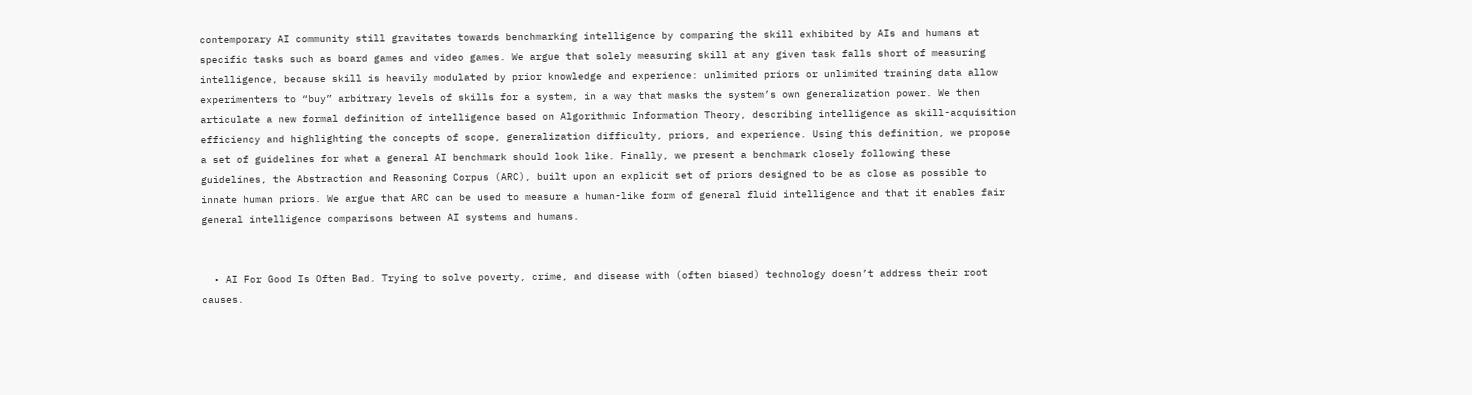contemporary AI community still gravitates towards benchmarking intelligence by comparing the skill exhibited by AIs and humans at specific tasks such as board games and video games. We argue that solely measuring skill at any given task falls short of measuring intelligence, because skill is heavily modulated by prior knowledge and experience: unlimited priors or unlimited training data allow experimenters to “buy” arbitrary levels of skills for a system, in a way that masks the system’s own generalization power. We then articulate a new formal definition of intelligence based on Algorithmic Information Theory, describing intelligence as skill-acquisition efficiency and highlighting the concepts of scope, generalization difficulty, priors, and experience. Using this definition, we propose a set of guidelines for what a general AI benchmark should look like. Finally, we present a benchmark closely following these guidelines, the Abstraction and Reasoning Corpus (ARC), built upon an explicit set of priors designed to be as close as possible to innate human priors. We argue that ARC can be used to measure a human-like form of general fluid intelligence and that it enables fair general intelligence comparisons between AI systems and humans.


  • AI For Good Is Often Bad. Trying to solve poverty, crime, and disease with (often biased) technology doesn’t address their root causes.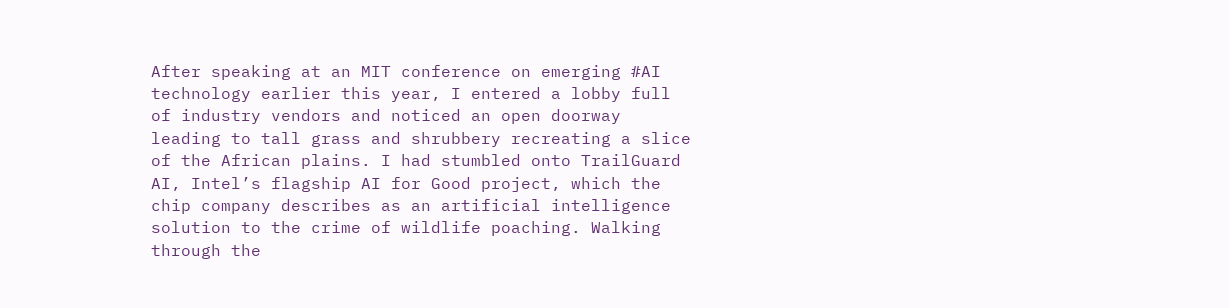After speaking at an MIT conference on emerging #AI technology earlier this year, I entered a lobby full of industry vendors and noticed an open doorway leading to tall grass and shrubbery recreating a slice of the African plains. I had stumbled onto TrailGuard AI, Intel’s flagship AI for Good project, which the chip company describes as an artificial intelligence solution to the crime of wildlife poaching. Walking through the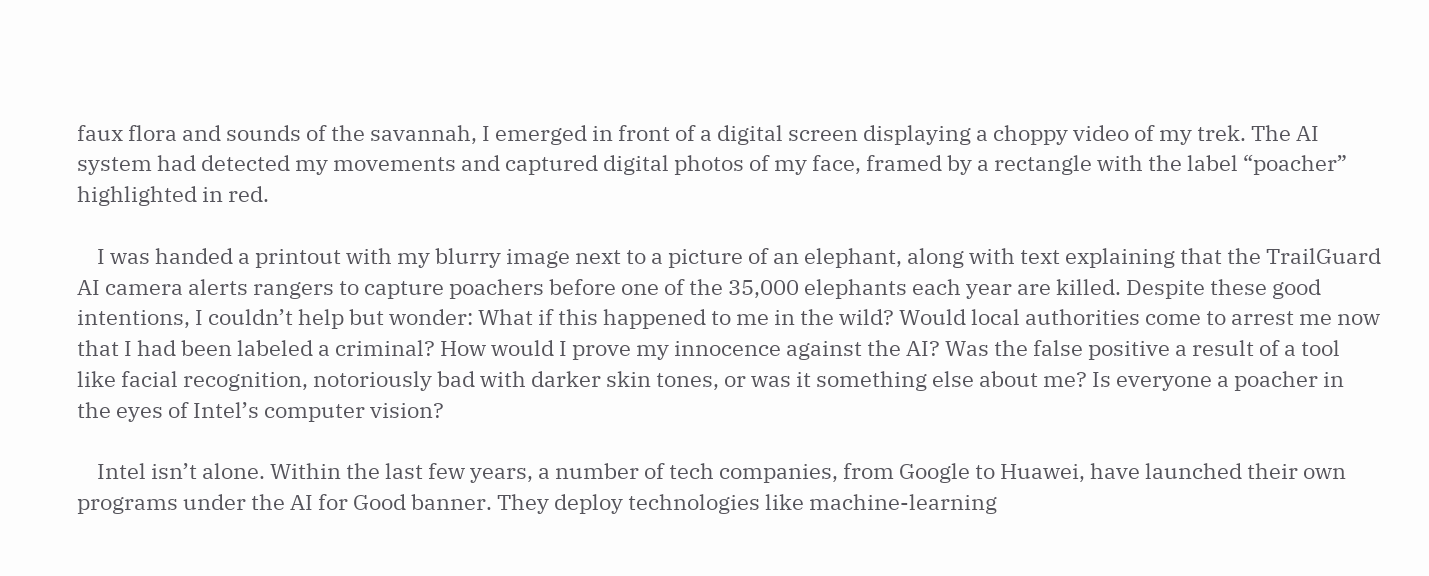faux flora and sounds of the savannah, I emerged in front of a digital screen displaying a choppy video of my trek. The AI system had detected my movements and captured digital photos of my face, framed by a rectangle with the label “poacher” highlighted in red.

    I was handed a printout with my blurry image next to a picture of an elephant, along with text explaining that the TrailGuard AI camera alerts rangers to capture poachers before one of the 35,000 elephants each year are killed. Despite these good intentions, I couldn’t help but wonder: What if this happened to me in the wild? Would local authorities come to arrest me now that I had been labeled a criminal? How would I prove my innocence against the AI? Was the false positive a result of a tool like facial recognition, notoriously bad with darker skin tones, or was it something else about me? Is everyone a poacher in the eyes of Intel’s computer vision?

    Intel isn’t alone. Within the last few years, a number of tech companies, from Google to Huawei, have launched their own programs under the AI for Good banner. They deploy technologies like machine-learning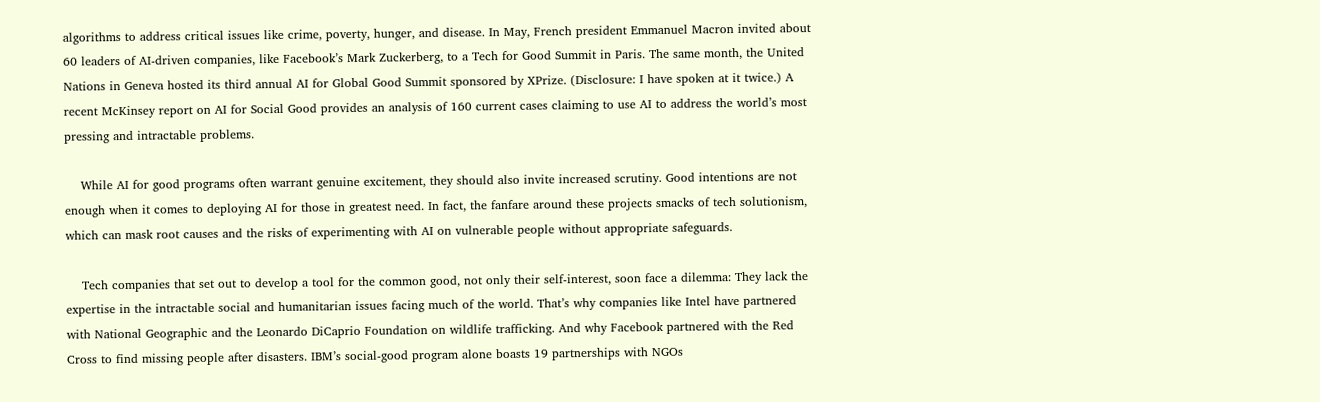algorithms to address critical issues like crime, poverty, hunger, and disease. In May, French president Emmanuel Macron invited about 60 leaders of AI-driven companies, like Facebook’s Mark Zuckerberg, to a Tech for Good Summit in Paris. The same month, the United Nations in Geneva hosted its third annual AI for Global Good Summit sponsored by XPrize. (Disclosure: I have spoken at it twice.) A recent McKinsey report on AI for Social Good provides an analysis of 160 current cases claiming to use AI to address the world’s most pressing and intractable problems.

    While AI for good programs often warrant genuine excitement, they should also invite increased scrutiny. Good intentions are not enough when it comes to deploying AI for those in greatest need. In fact, the fanfare around these projects smacks of tech solutionism, which can mask root causes and the risks of experimenting with AI on vulnerable people without appropriate safeguards.

    Tech companies that set out to develop a tool for the common good, not only their self-interest, soon face a dilemma: They lack the expertise in the intractable social and humanitarian issues facing much of the world. That’s why companies like Intel have partnered with National Geographic and the Leonardo DiCaprio Foundation on wildlife trafficking. And why Facebook partnered with the Red Cross to find missing people after disasters. IBM’s social-good program alone boasts 19 partnerships with NGOs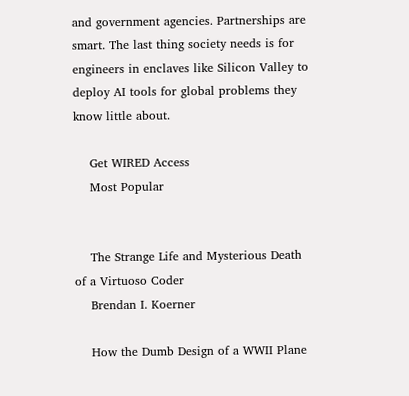and government agencies. Partnerships are smart. The last thing society needs is for engineers in enclaves like Silicon Valley to deploy AI tools for global problems they know little about.

    Get WIRED Access
    Most Popular


    The Strange Life and Mysterious Death of a Virtuoso Coder
    Brendan I. Koerner

    How the Dumb Design of a WWII Plane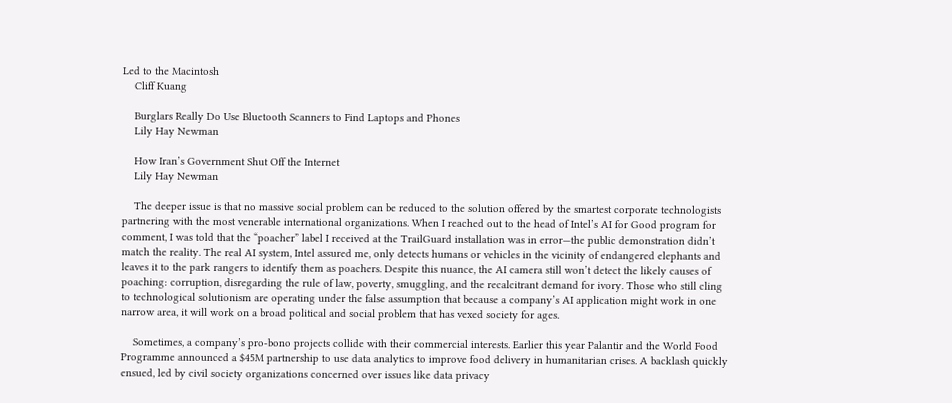Led to the Macintosh
    Cliff Kuang

    Burglars Really Do Use Bluetooth Scanners to Find Laptops and Phones
    Lily Hay Newman

    How Iran’s Government Shut Off the Internet
    Lily Hay Newman

    The deeper issue is that no massive social problem can be reduced to the solution offered by the smartest corporate technologists partnering with the most venerable international organizations. When I reached out to the head of Intel’s AI for Good program for comment, I was told that the “poacher” label I received at the TrailGuard installation was in error—the public demonstration didn’t match the reality. The real AI system, Intel assured me, only detects humans or vehicles in the vicinity of endangered elephants and leaves it to the park rangers to identify them as poachers. Despite this nuance, the AI camera still won’t detect the likely causes of poaching: corruption, disregarding the rule of law, poverty, smuggling, and the recalcitrant demand for ivory. Those who still cling to technological solutionism are operating under the false assumption that because a company’s AI application might work in one narrow area, it will work on a broad political and social problem that has vexed society for ages.

    Sometimes, a company’s pro-bono projects collide with their commercial interests. Earlier this year Palantir and the World Food Programme announced a $45M partnership to use data analytics to improve food delivery in humanitarian crises. A backlash quickly ensued, led by civil society organizations concerned over issues like data privacy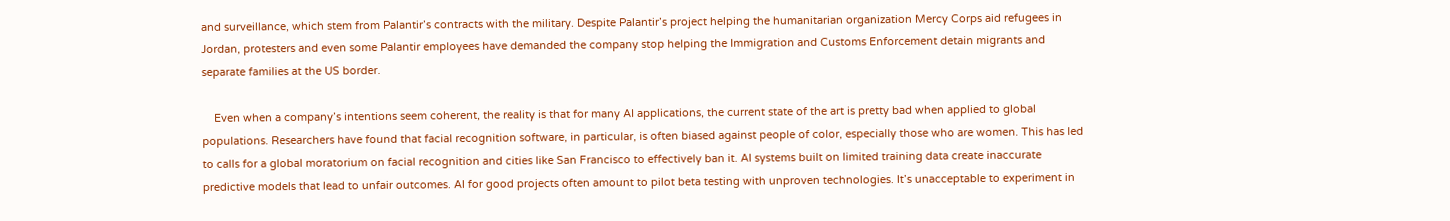and surveillance, which stem from Palantir’s contracts with the military. Despite Palantir’s project helping the humanitarian organization Mercy Corps aid refugees in Jordan, protesters and even some Palantir employees have demanded the company stop helping the Immigration and Customs Enforcement detain migrants and separate families at the US border.

    Even when a company’s intentions seem coherent, the reality is that for many AI applications, the current state of the art is pretty bad when applied to global populations. Researchers have found that facial recognition software, in particular, is often biased against people of color, especially those who are women. This has led to calls for a global moratorium on facial recognition and cities like San Francisco to effectively ban it. AI systems built on limited training data create inaccurate predictive models that lead to unfair outcomes. AI for good projects often amount to pilot beta testing with unproven technologies. It’s unacceptable to experiment in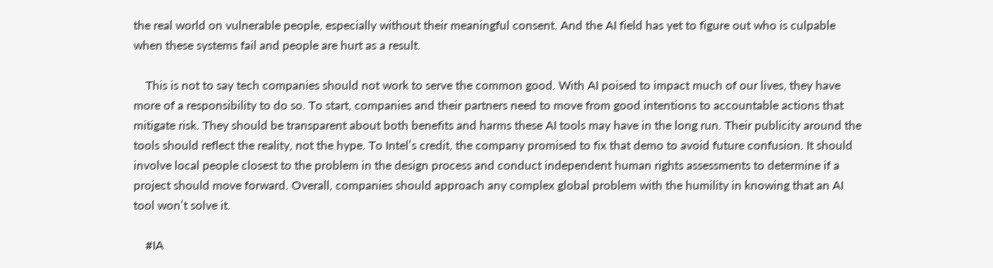the real world on vulnerable people, especially without their meaningful consent. And the AI field has yet to figure out who is culpable when these systems fail and people are hurt as a result.

    This is not to say tech companies should not work to serve the common good. With AI poised to impact much of our lives, they have more of a responsibility to do so. To start, companies and their partners need to move from good intentions to accountable actions that mitigate risk. They should be transparent about both benefits and harms these AI tools may have in the long run. Their publicity around the tools should reflect the reality, not the hype. To Intel’s credit, the company promised to fix that demo to avoid future confusion. It should involve local people closest to the problem in the design process and conduct independent human rights assessments to determine if a project should move forward. Overall, companies should approach any complex global problem with the humility in knowing that an AI tool won’t solve it.

    #IA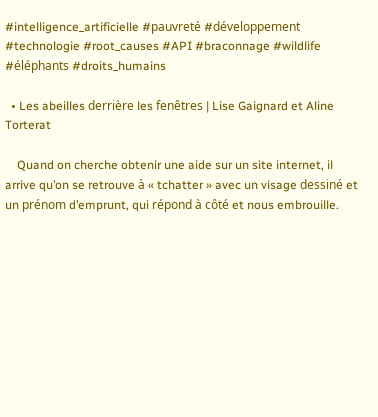#intelligence_artificielle #pauvreté #développement #technologie #root_causes #API #braconnage #wildlife #éléphants #droits_humains

  • Les abeilles derrière les fenêtres | Lise Gaignard et Aline Torterat

    Quand on cherche obtenir une aide sur un site internet, il arrive qu’on se retrouve à « tchatter » avec un visage dessiné et un prénom d’emprunt, qui répond à côté et nous embrouille.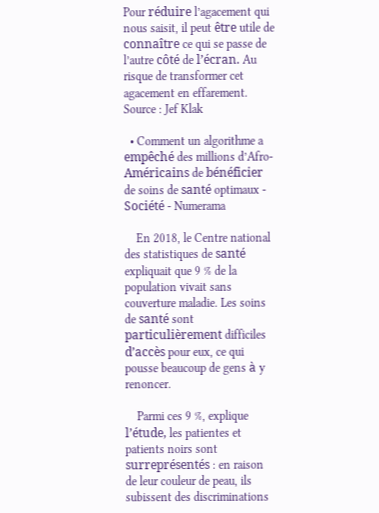Pour réduire l’agacement qui nous saisit, il peut être utile de connaître ce qui se passe de l’autre côté de l’écran. Au risque de transformer cet agacement en effarement. Source : Jef Klak

  • Comment un algorithme a empêché des millions d’Afro-Américains de bénéficier de soins de santé optimaux - Société - Numerama

    En 2018, le Centre national des statistiques de santé expliquait que 9 % de la population vivait sans couverture maladie. Les soins de santé sont particulièrement difficiles d’accès pour eux, ce qui pousse beaucoup de gens à y renoncer.

    Parmi ces 9 %, explique l’étude, les patientes et patients noirs sont surreprésentés : en raison de leur couleur de peau, ils subissent des discriminations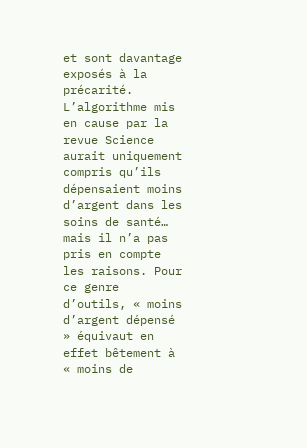et sont davantage exposés à la précarité. L’algorithme mis en cause par la revue Science aurait uniquement compris qu’ils dépensaient moins d’argent dans les soins de santé… mais il n’a pas pris en compte les raisons. Pour ce genre d’outils, « moins d’argent dépensé » équivaut en effet bêtement à « moins de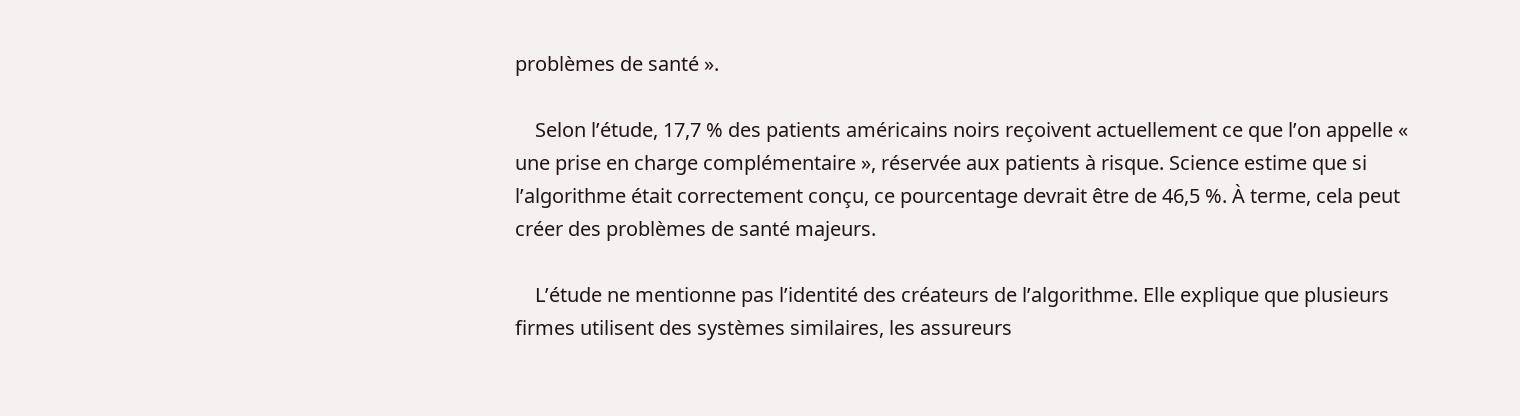problèmes de santé ».

    Selon l’étude, 17,7 % des patients américains noirs reçoivent actuellement ce que l’on appelle « une prise en charge complémentaire », réservée aux patients à risque. Science estime que si l’algorithme était correctement conçu, ce pourcentage devrait être de 46,5 %. À terme, cela peut créer des problèmes de santé majeurs.

    L’étude ne mentionne pas l’identité des créateurs de l’algorithme. Elle explique que plusieurs firmes utilisent des systèmes similaires, les assureurs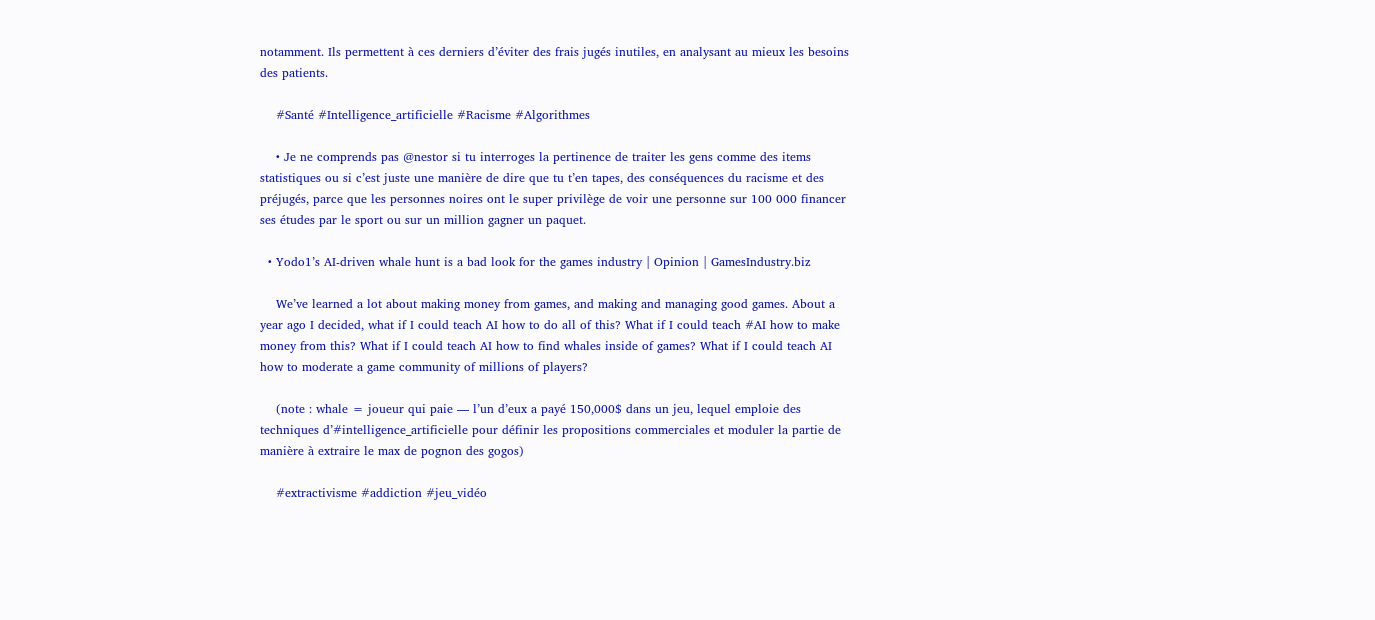notamment. Ils permettent à ces derniers d’éviter des frais jugés inutiles, en analysant au mieux les besoins des patients.

    #Santé #Intelligence_artificielle #Racisme #Algorithmes

    • Je ne comprends pas @nestor si tu interroges la pertinence de traiter les gens comme des items statistiques ou si c’est juste une manière de dire que tu t’en tapes, des conséquences du racisme et des préjugés, parce que les personnes noires ont le super privilège de voir une personne sur 100 000 financer ses études par le sport ou sur un million gagner un paquet.

  • Yodo1’s AI-driven whale hunt is a bad look for the games industry | Opinion | GamesIndustry.biz

    We’ve learned a lot about making money from games, and making and managing good games. About a year ago I decided, what if I could teach AI how to do all of this? What if I could teach #AI how to make money from this? What if I could teach AI how to find whales inside of games? What if I could teach AI how to moderate a game community of millions of players?

    (note : whale = joueur qui paie — l’un d’eux a payé 150,000$ dans un jeu, lequel emploie des techniques d’#intelligence_artificielle pour définir les propositions commerciales et moduler la partie de manière à extraire le max de pognon des gogos)

    #extractivisme #addiction #jeu_vidéo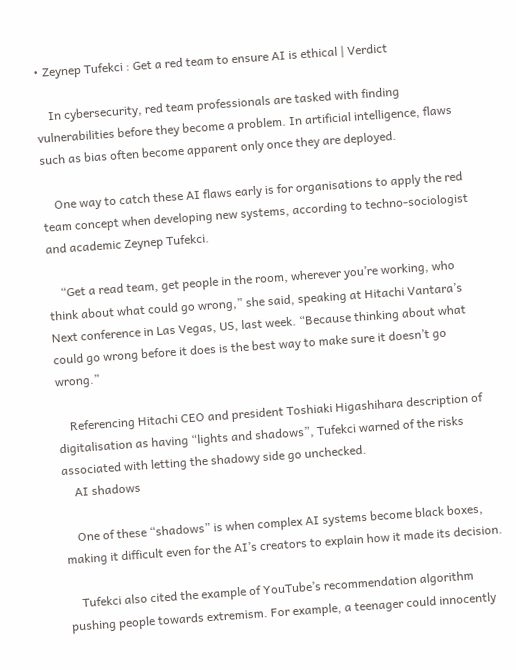• Zeynep Tufekci : Get a red team to ensure AI is ethical | Verdict

    In cybersecurity, red team professionals are tasked with finding vulnerabilities before they become a problem. In artificial intelligence, flaws such as bias often become apparent only once they are deployed.

    One way to catch these AI flaws early is for organisations to apply the red team concept when developing new systems, according to techno-sociologist and academic Zeynep Tufekci.

    “Get a read team, get people in the room, wherever you’re working, who think about what could go wrong,” she said, speaking at Hitachi Vantara’s Next conference in Las Vegas, US, last week. “Because thinking about what could go wrong before it does is the best way to make sure it doesn’t go wrong.”

    Referencing Hitachi CEO and president Toshiaki Higashihara description of digitalisation as having “lights and shadows”, Tufekci warned of the risks associated with letting the shadowy side go unchecked.
    AI shadows

    One of these “shadows” is when complex AI systems become black boxes, making it difficult even for the AI’s creators to explain how it made its decision.

    Tufekci also cited the example of YouTube’s recommendation algorithm pushing people towards extremism. For example, a teenager could innocently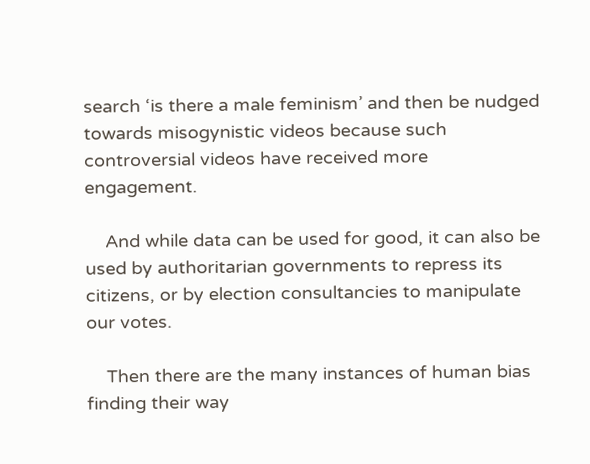search ‘is there a male feminism’ and then be nudged towards misogynistic videos because such controversial videos have received more engagement.

    And while data can be used for good, it can also be used by authoritarian governments to repress its citizens, or by election consultancies to manipulate our votes.

    Then there are the many instances of human bias finding their way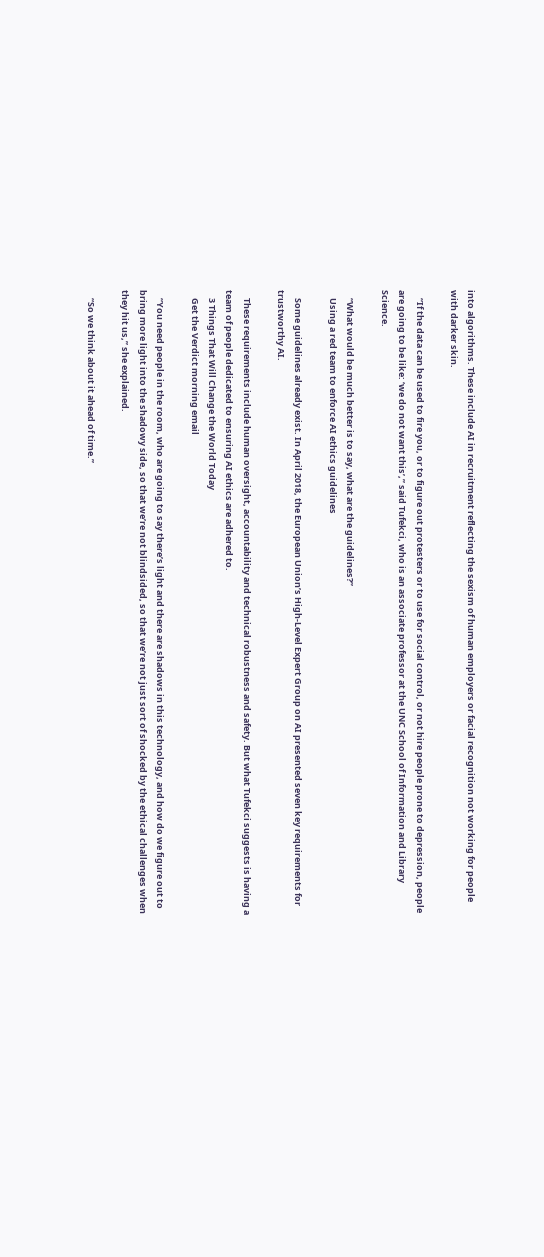into algorithms. These include AI in recruitment reflecting the sexism of human employers or facial recognition not working for people with darker skin.

    “If the data can be used to fire you, or to figure out protesters or to use for social control, or not hire people prone to depression, people are going to be like: ‘we do not want this’,” said Tufekci, who is an associate professor at the UNC School of Information and Library Science.

    “What would be much better is to say, what are the guidelines?”
    Using a red team to enforce AI ethics guidelines

    Some guidelines already exist. In April 2018, the European Union’s High-Level Expert Group on AI presented seven key requirements for trustworthy AI.

    These requirements include human oversight, accountability and technical robustness and safety. But what Tufekci suggests is having a team of people dedicated to ensuring AI ethics are adhered to.
    3 Things That Will Change the World Today
    Get the Verdict morning email

    “You need people in the room, who are going to say there’s light and there are shadows in this technology, and how do we figure out to bring more light into the shadowy side, so that we’re not blindsided, so that we’re not just sort of shocked by the ethical challenges when they hit us,” she explained.

    “So we think about it ahead of time.”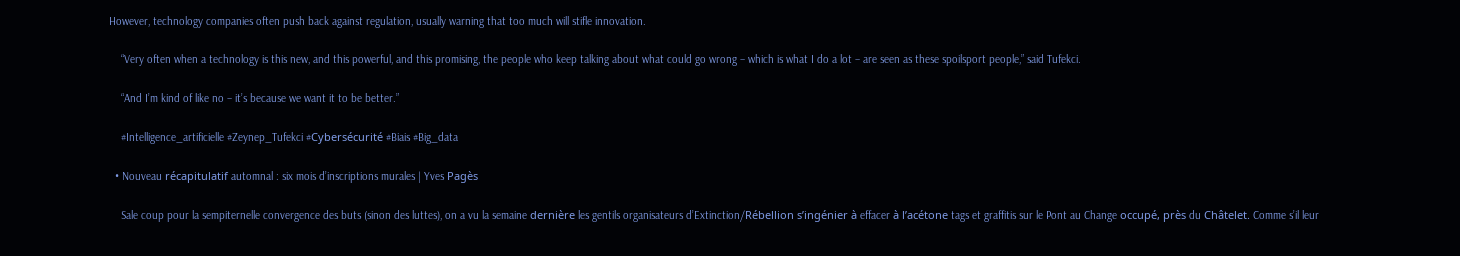However, technology companies often push back against regulation, usually warning that too much will stifle innovation.

    “Very often when a technology is this new, and this powerful, and this promising, the people who keep talking about what could go wrong – which is what I do a lot – are seen as these spoilsport people,” said Tufekci.

    “And I’m kind of like no – it’s because we want it to be better.”

    #Intelligence_artificielle #Zeynep_Tufekci #Cybersécurité #Biais #Big_data

  • Nouveau récapitulatif automnal : six mois d’inscriptions murales | Yves Pagès

    Sale coup pour la sempiternelle convergence des buts (sinon des luttes), on a vu la semaine dernière les gentils organisateurs d’Extinction/Rébellion s’ingénier à effacer à l’acétone tags et graffitis sur le Pont au Change occupé, près du Châtelet. Comme s’il leur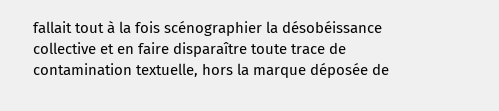fallait tout à la fois scénographier la désobéissance collective et en faire disparaître toute trace de contamination textuelle, hors la marque déposée de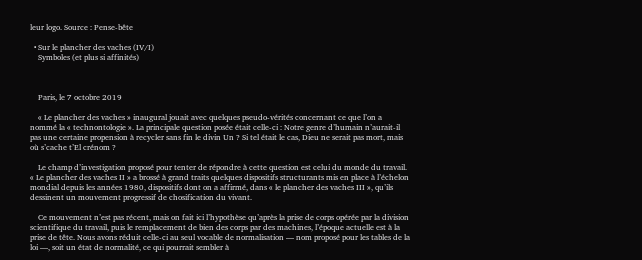leur logo. Source : Pense-bête

  • Sur le plancher des vaches (IV/I)
    Symboles (et plus si affinités)



    Paris, le 7 octobre 2019

    « Le plancher des vaches » inaugural jouait avec quelques pseudo-vérités concernant ce que l’on a nommé la « technontologie ». La principale question posée était celle-ci : Notre genre d’humain n’aurait-il pas une certaine propension à recycler sans fin le divin Un ? Si tel était le cas, Dieu ne serait pas mort, mais où s’cache t’El crénom ?

    Le champ d’investigation proposé pour tenter de répondre à cette question est celui du monde du travail. « Le plancher des vaches II » a brossé à grand traits quelques dispositifs structurants mis en place à l’échelon mondial depuis les années 1980, dispositifs dont on a affirmé, dans « le plancher des vaches III », qu’ils dessinent un mouvement progressif de chosification du vivant.

    Ce mouvement n’est pas récent, mais on fait ici l’hypothèse qu’après la prise de corps opérée par la division scientifique du travail, puis le remplacement de bien des corps par des machines, l’époque actuelle est à la prise de tête. Nous avons réduit celle-ci au seul vocable de normalisation — nom proposé pour les tables de la loi —, soit un état de normalité, ce qui pourrait sembler à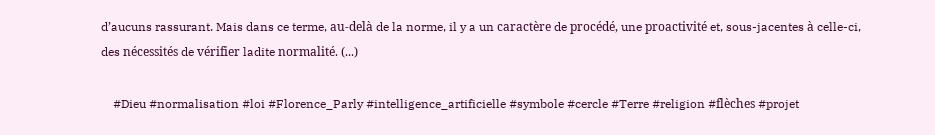d’aucuns rassurant. Mais dans ce terme, au-delà de la norme, il y a un caractère de procédé, une proactivité et, sous-jacentes à celle-ci, des nécessités de vérifier ladite normalité. (...)

    #Dieu #normalisation #loi #Florence_Parly #intelligence_artificielle #symbole #cercle #Terre #religion #flèches #projet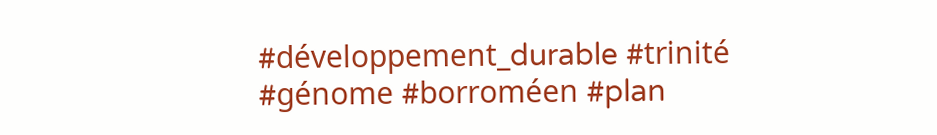#développement_durable #trinité #génome #borroméen #plan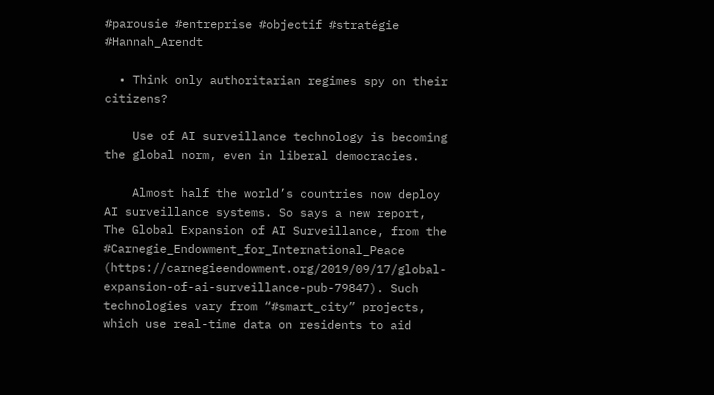#parousie #entreprise #objectif #stratégie #Hannah_Arendt

  • Think only authoritarian regimes spy on their citizens?

    Use of AI surveillance technology is becoming the global norm, even in liberal democracies.

    Almost half the world’s countries now deploy AI surveillance systems. So says a new report, The Global Expansion of AI Surveillance, from the #Carnegie_Endowment_for_International_Peace (https://carnegieendowment.org/2019/09/17/global-expansion-of-ai-surveillance-pub-79847). Such technologies vary from “#smart_city” projects, which use real-time data on residents to aid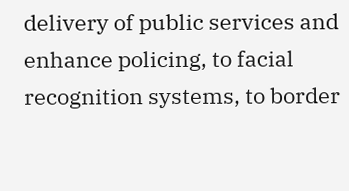delivery of public services and enhance policing, to facial recognition systems, to border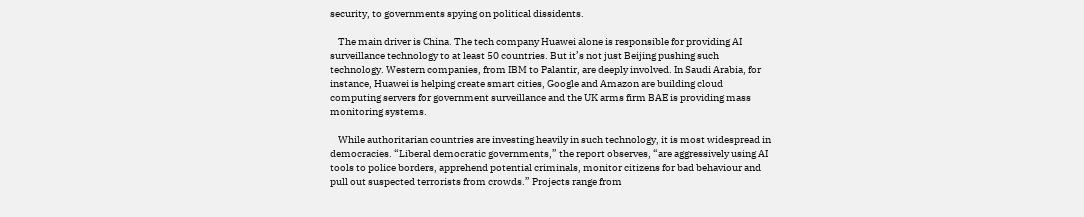security, to governments spying on political dissidents.

    The main driver is China. The tech company Huawei alone is responsible for providing AI surveillance technology to at least 50 countries. But it’s not just Beijing pushing such technology. Western companies, from IBM to Palantir, are deeply involved. In Saudi Arabia, for instance, Huawei is helping create smart cities, Google and Amazon are building cloud computing servers for government surveillance and the UK arms firm BAE is providing mass monitoring systems.

    While authoritarian countries are investing heavily in such technology, it is most widespread in democracies. “Liberal democratic governments,” the report observes, “are aggressively using AI tools to police borders, apprehend potential criminals, monitor citizens for bad behaviour and pull out suspected terrorists from crowds.” Projects range from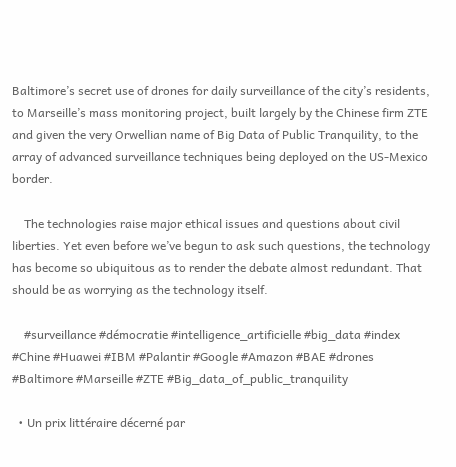Baltimore’s secret use of drones for daily surveillance of the city’s residents, to Marseille’s mass monitoring project, built largely by the Chinese firm ZTE and given the very Orwellian name of Big Data of Public Tranquility, to the array of advanced surveillance techniques being deployed on the US-Mexico border.

    The technologies raise major ethical issues and questions about civil liberties. Yet even before we’ve begun to ask such questions, the technology has become so ubiquitous as to render the debate almost redundant. That should be as worrying as the technology itself.

    #surveillance #démocratie #intelligence_artificielle #big_data #index #Chine #Huawei #IBM #Palantir #Google #Amazon #BAE #drones #Baltimore #Marseille #ZTE #Big_data_of_public_tranquility

  • Un prix littéraire décerné par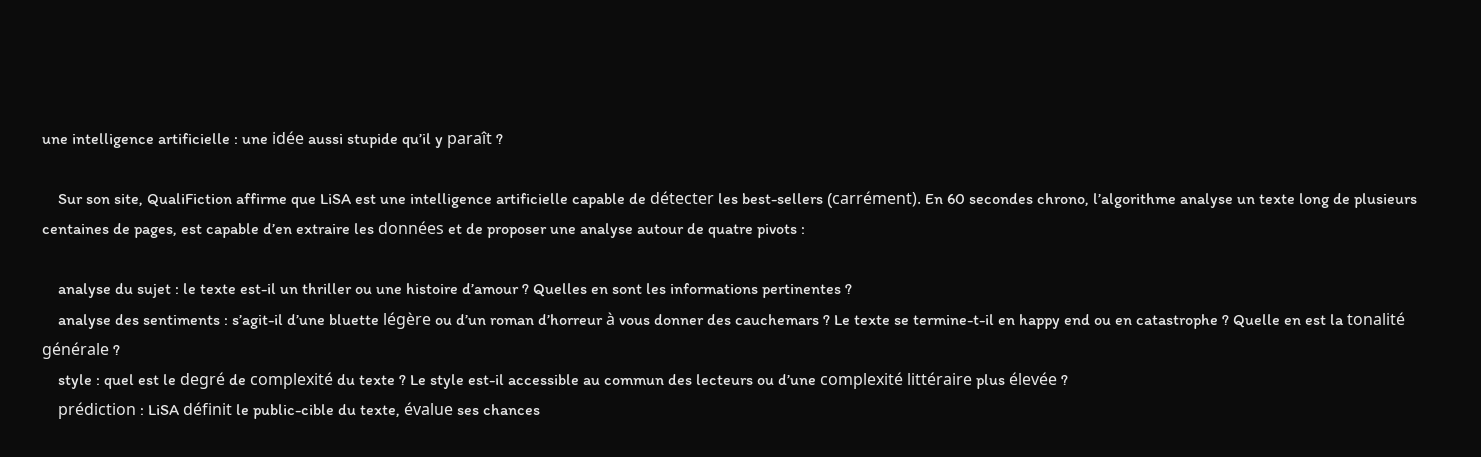une intelligence artificielle : une idée aussi stupide qu’il y paraît ?

    Sur son site, QualiFiction affirme que LiSA est une intelligence artificielle capable de détecter les best-sellers (carrément). En 60 secondes chrono, l’algorithme analyse un texte long de plusieurs centaines de pages, est capable d’en extraire les données et de proposer une analyse autour de quatre pivots :

    analyse du sujet : le texte est-il un thriller ou une histoire d’amour ? Quelles en sont les informations pertinentes ?
    analyse des sentiments : s’agit-il d’une bluette légère ou d’un roman d’horreur à vous donner des cauchemars ? Le texte se termine-t-il en happy end ou en catastrophe ? Quelle en est la tonalité générale ?
    style : quel est le degré de complexité du texte ? Le style est-il accessible au commun des lecteurs ou d’une complexité littéraire plus élevée ?
    prédiction : LiSA définit le public-cible du texte, évalue ses chances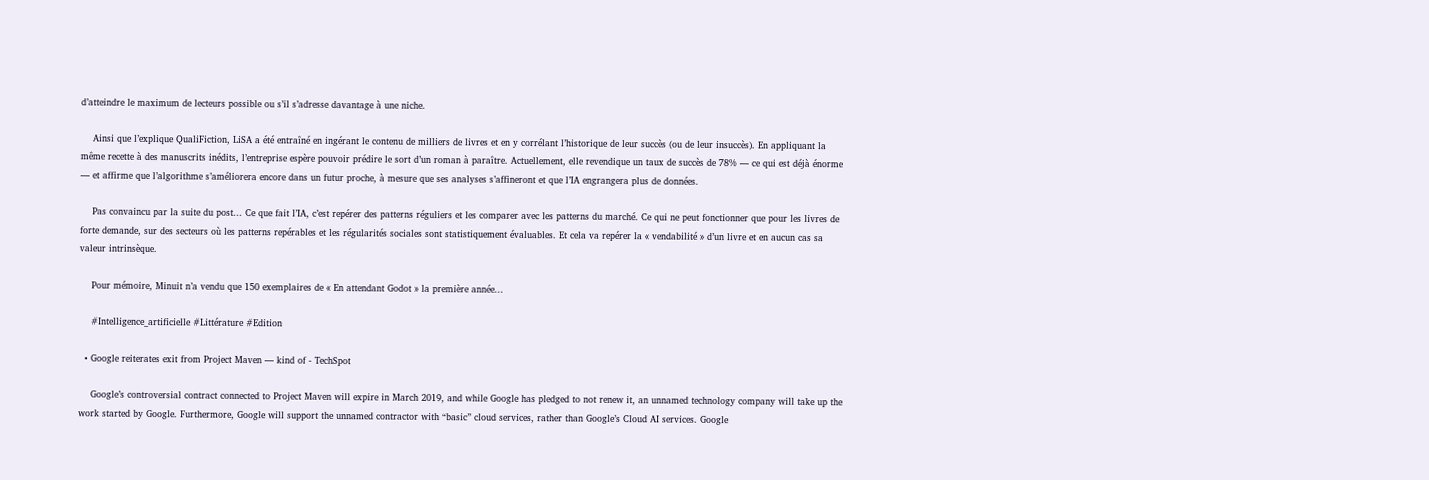d’atteindre le maximum de lecteurs possible ou s’il s’adresse davantage à une niche.

    Ainsi que l’explique QualiFiction, LiSA a été entraîné en ingérant le contenu de milliers de livres et en y corrélant l’historique de leur succès (ou de leur insuccès). En appliquant la même recette à des manuscrits inédits, l’entreprise espère pouvoir prédire le sort d’un roman à paraître. Actuellement, elle revendique un taux de succès de 78% — ce qui est déjà énorme — et affirme que l’algorithme s’améliorera encore dans un futur proche, à mesure que ses analyses s’affineront et que l’IA engrangera plus de données.

    Pas convaincu par la suite du post... Ce que fait l’IA, c’est repérer des patterns réguliers et les comparer avec les patterns du marché. Ce qui ne peut fonctionner que pour les livres de forte demande, sur des secteurs où les patterns repérables et les régularités sociales sont statistiquement évaluables. Et cela va repérer la « vendabilité » d’un livre et en aucun cas sa valeur intrinsèque.

    Pour mémoire, Minuit n’a vendu que 150 exemplaires de « En attendant Godot » la première année...

    #Intelligence_artificielle #Littérature #Edition

  • Google reiterates exit from Project Maven — kind of - TechSpot

    Google’s controversial contract connected to Project Maven will expire in March 2019, and while Google has pledged to not renew it, an unnamed technology company will take up the work started by Google. Furthermore, Google will support the unnamed contractor with “basic” cloud services, rather than Google’s Cloud AI services. Google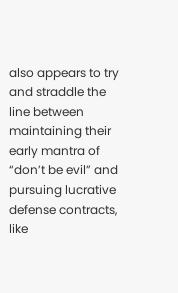also appears to try and straddle the line between maintaining their early mantra of “don’t be evil” and pursuing lucrative defense contracts, like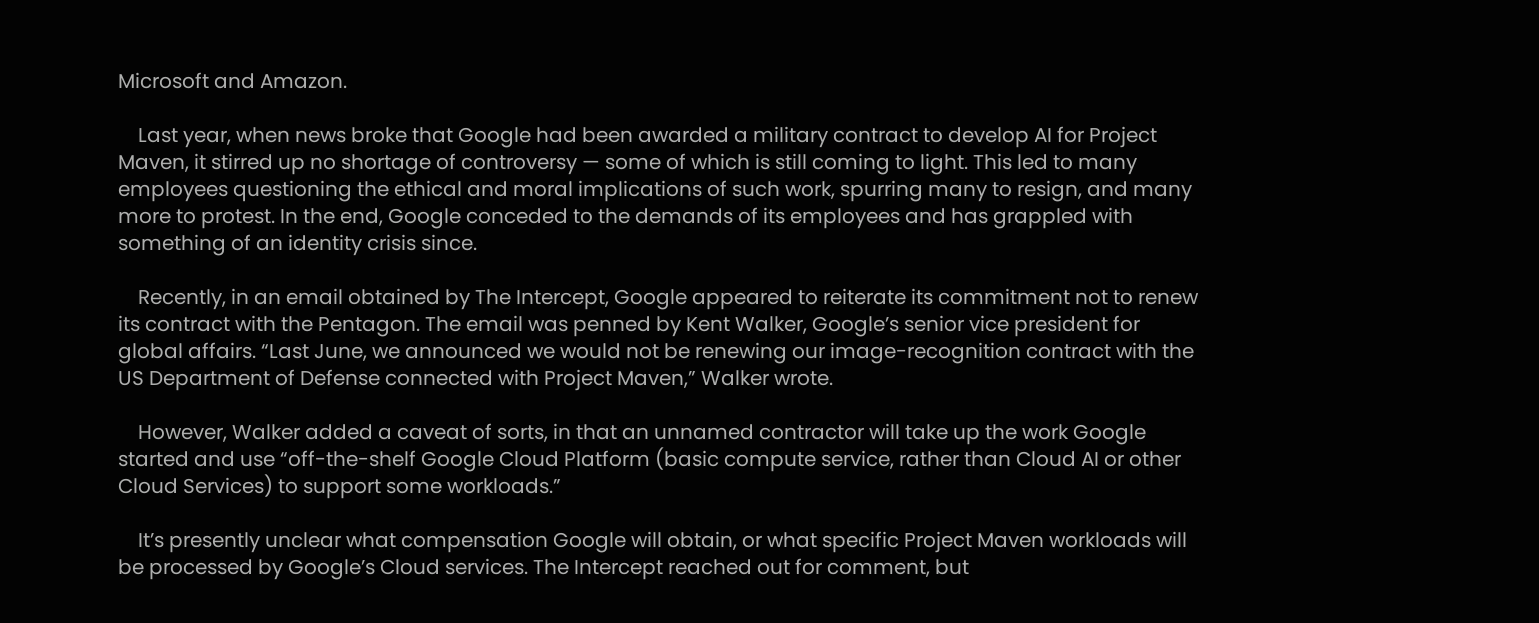Microsoft and Amazon.

    Last year, when news broke that Google had been awarded a military contract to develop AI for Project Maven, it stirred up no shortage of controversy — some of which is still coming to light. This led to many employees questioning the ethical and moral implications of such work, spurring many to resign, and many more to protest. In the end, Google conceded to the demands of its employees and has grappled with something of an identity crisis since.

    Recently, in an email obtained by The Intercept, Google appeared to reiterate its commitment not to renew its contract with the Pentagon. The email was penned by Kent Walker, Google’s senior vice president for global affairs. “Last June, we announced we would not be renewing our image-recognition contract with the US Department of Defense connected with Project Maven,” Walker wrote.

    However, Walker added a caveat of sorts, in that an unnamed contractor will take up the work Google started and use “off-the-shelf Google Cloud Platform (basic compute service, rather than Cloud AI or other Cloud Services) to support some workloads.”

    It’s presently unclear what compensation Google will obtain, or what specific Project Maven workloads will be processed by Google’s Cloud services. The Intercept reached out for comment, but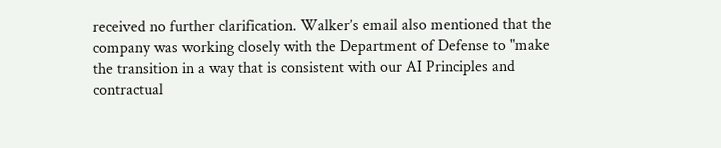received no further clarification. Walker’s email also mentioned that the company was working closely with the Department of Defense to "make the transition in a way that is consistent with our AI Principles and contractual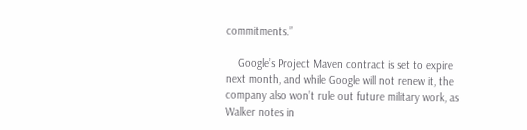commitments.”

    Google’s Project Maven contract is set to expire next month, and while Google will not renew it, the company also won’t rule out future military work, as Walker notes in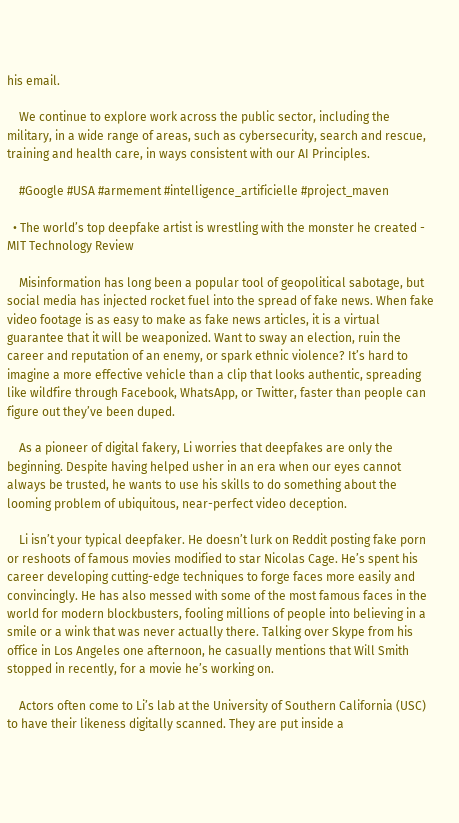his email.

    We continue to explore work across the public sector, including the military, in a wide range of areas, such as cybersecurity, search and rescue, training and health care, in ways consistent with our AI Principles.

    #Google #USA #armement #intelligence_artificielle #project_maven

  • The world’s top deepfake artist is wrestling with the monster he created - MIT Technology Review

    Misinformation has long been a popular tool of geopolitical sabotage, but social media has injected rocket fuel into the spread of fake news. When fake video footage is as easy to make as fake news articles, it is a virtual guarantee that it will be weaponized. Want to sway an election, ruin the career and reputation of an enemy, or spark ethnic violence? It’s hard to imagine a more effective vehicle than a clip that looks authentic, spreading like wildfire through Facebook, WhatsApp, or Twitter, faster than people can figure out they’ve been duped.

    As a pioneer of digital fakery, Li worries that deepfakes are only the beginning. Despite having helped usher in an era when our eyes cannot always be trusted, he wants to use his skills to do something about the looming problem of ubiquitous, near-perfect video deception.

    Li isn’t your typical deepfaker. He doesn’t lurk on Reddit posting fake porn or reshoots of famous movies modified to star Nicolas Cage. He’s spent his career developing cutting-edge techniques to forge faces more easily and convincingly. He has also messed with some of the most famous faces in the world for modern blockbusters, fooling millions of people into believing in a smile or a wink that was never actually there. Talking over Skype from his office in Los Angeles one afternoon, he casually mentions that Will Smith stopped in recently, for a movie he’s working on.

    Actors often come to Li’s lab at the University of Southern California (USC) to have their likeness digitally scanned. They are put inside a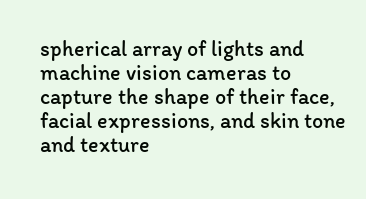spherical array of lights and machine vision cameras to capture the shape of their face, facial expressions, and skin tone and texture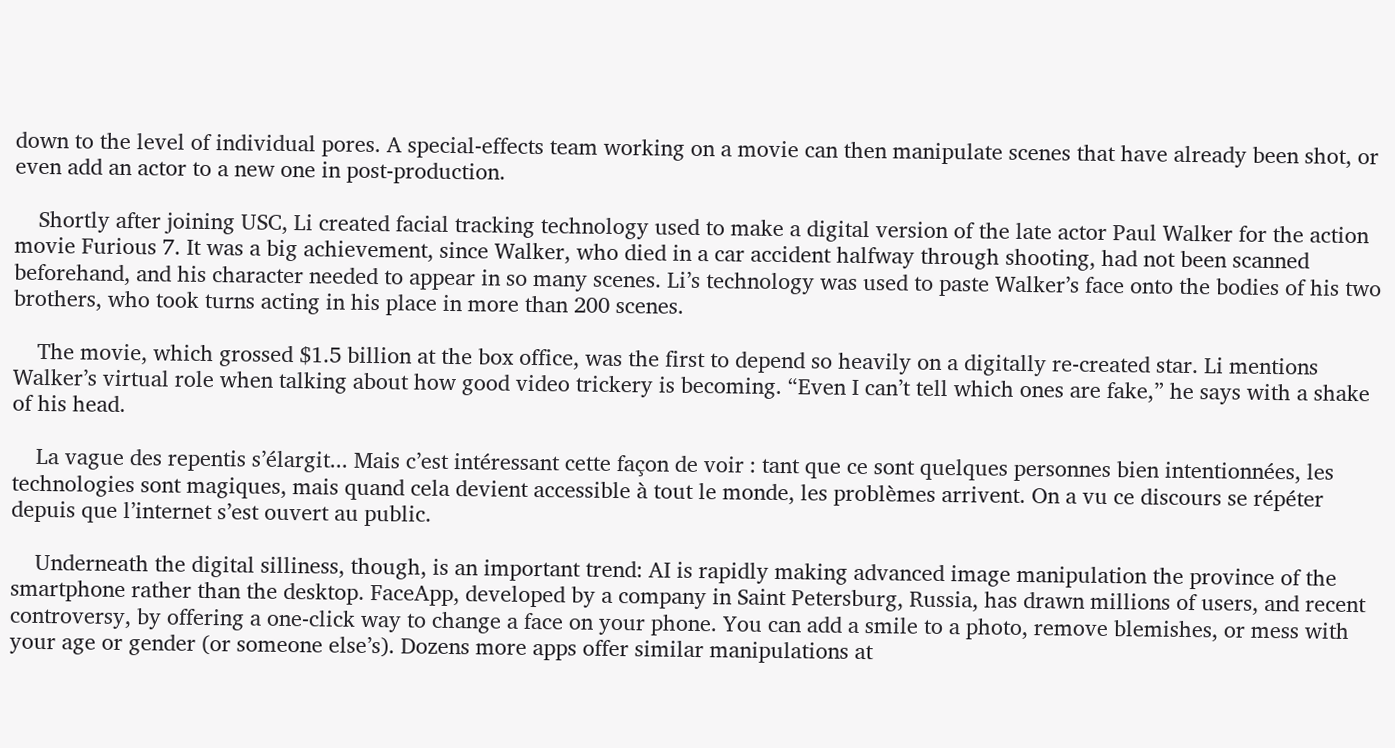down to the level of individual pores. A special-effects team working on a movie can then manipulate scenes that have already been shot, or even add an actor to a new one in post-production.

    Shortly after joining USC, Li created facial tracking technology used to make a digital version of the late actor Paul Walker for the action movie Furious 7. It was a big achievement, since Walker, who died in a car accident halfway through shooting, had not been scanned beforehand, and his character needed to appear in so many scenes. Li’s technology was used to paste Walker’s face onto the bodies of his two brothers, who took turns acting in his place in more than 200 scenes.

    The movie, which grossed $1.5 billion at the box office, was the first to depend so heavily on a digitally re-created star. Li mentions Walker’s virtual role when talking about how good video trickery is becoming. “Even I can’t tell which ones are fake,” he says with a shake of his head.

    La vague des repentis s’élargit... Mais c’est intéressant cette façon de voir : tant que ce sont quelques personnes bien intentionnées, les technologies sont magiques, mais quand cela devient accessible à tout le monde, les problèmes arrivent. On a vu ce discours se répéter depuis que l’internet s’est ouvert au public.

    Underneath the digital silliness, though, is an important trend: AI is rapidly making advanced image manipulation the province of the smartphone rather than the desktop. FaceApp, developed by a company in Saint Petersburg, Russia, has drawn millions of users, and recent controversy, by offering a one-click way to change a face on your phone. You can add a smile to a photo, remove blemishes, or mess with your age or gender (or someone else’s). Dozens more apps offer similar manipulations at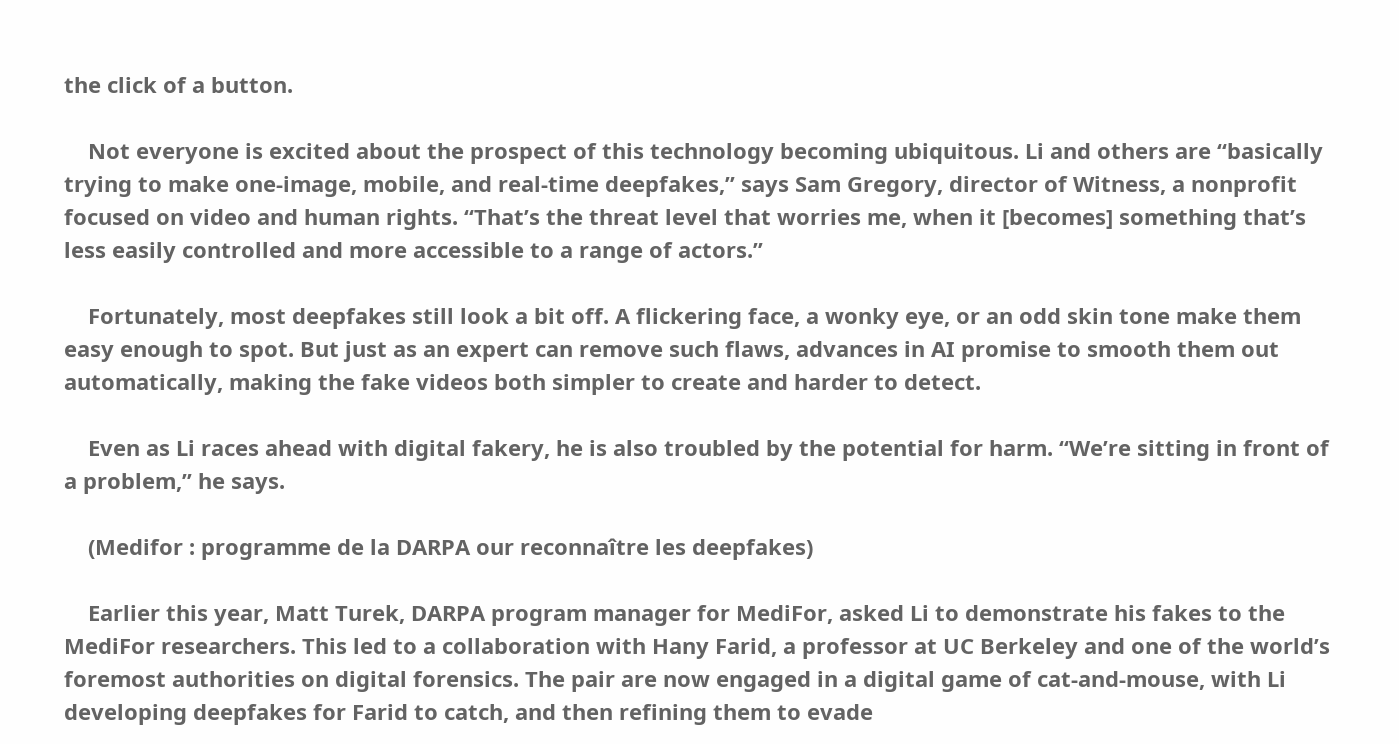the click of a button.

    Not everyone is excited about the prospect of this technology becoming ubiquitous. Li and others are “basically trying to make one-image, mobile, and real-time deepfakes,” says Sam Gregory, director of Witness, a nonprofit focused on video and human rights. “That’s the threat level that worries me, when it [becomes] something that’s less easily controlled and more accessible to a range of actors.”

    Fortunately, most deepfakes still look a bit off. A flickering face, a wonky eye, or an odd skin tone make them easy enough to spot. But just as an expert can remove such flaws, advances in AI promise to smooth them out automatically, making the fake videos both simpler to create and harder to detect.

    Even as Li races ahead with digital fakery, he is also troubled by the potential for harm. “We’re sitting in front of a problem,” he says.

    (Medifor : programme de la DARPA our reconnaître les deepfakes)

    Earlier this year, Matt Turek, DARPA program manager for MediFor, asked Li to demonstrate his fakes to the MediFor researchers. This led to a collaboration with Hany Farid, a professor at UC Berkeley and one of the world’s foremost authorities on digital forensics. The pair are now engaged in a digital game of cat-and-mouse, with Li developing deepfakes for Farid to catch, and then refining them to evade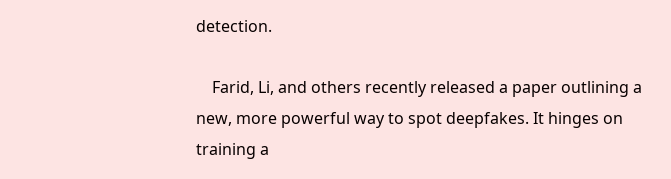detection.

    Farid, Li, and others recently released a paper outlining a new, more powerful way to spot deepfakes. It hinges on training a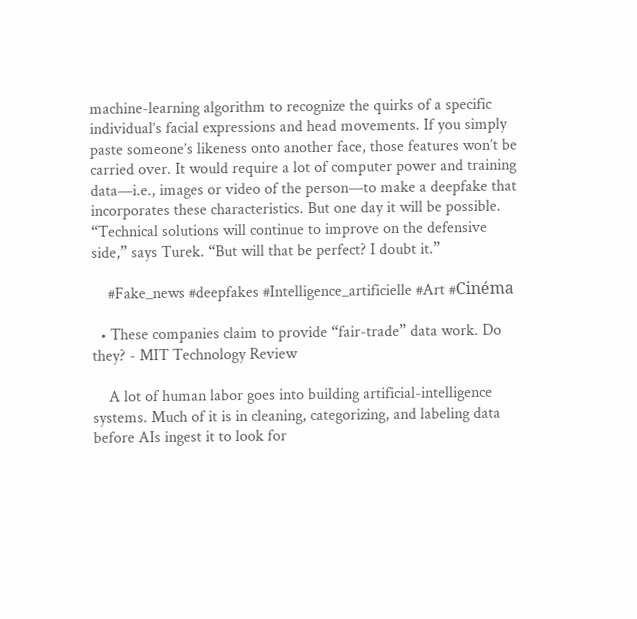machine-learning algorithm to recognize the quirks of a specific individual’s facial expressions and head movements. If you simply paste someone’s likeness onto another face, those features won’t be carried over. It would require a lot of computer power and training data—i.e., images or video of the person—to make a deepfake that incorporates these characteristics. But one day it will be possible. “Technical solutions will continue to improve on the defensive side,” says Turek. “But will that be perfect? I doubt it.”

    #Fake_news #deepfakes #Intelligence_artificielle #Art #Cinéma

  • These companies claim to provide “fair-trade” data work. Do they? - MIT Technology Review

    A lot of human labor goes into building artificial-intelligence systems. Much of it is in cleaning, categorizing, and labeling data before AIs ingest it to look for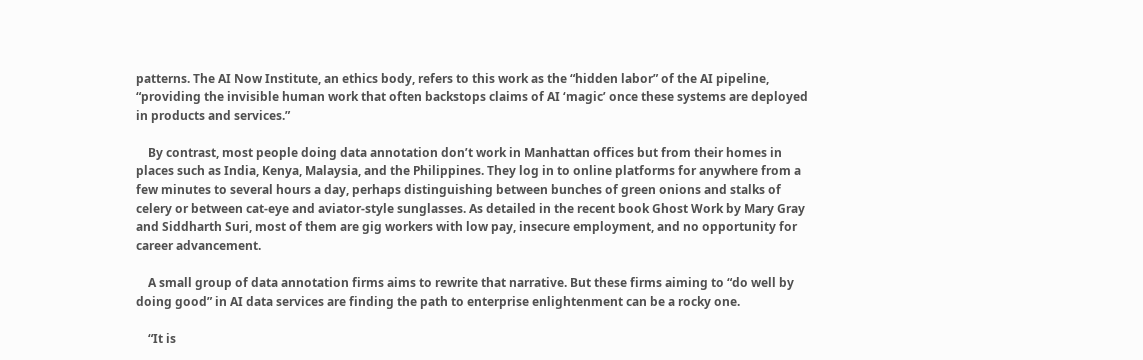patterns. The AI Now Institute, an ethics body, refers to this work as the “hidden labor” of the AI pipeline, “providing the invisible human work that often backstops claims of AI ‘magic’ once these systems are deployed in products and services.”

    By contrast, most people doing data annotation don’t work in Manhattan offices but from their homes in places such as India, Kenya, Malaysia, and the Philippines. They log in to online platforms for anywhere from a few minutes to several hours a day, perhaps distinguishing between bunches of green onions and stalks of celery or between cat-eye and aviator-style sunglasses. As detailed in the recent book Ghost Work by Mary Gray and Siddharth Suri, most of them are gig workers with low pay, insecure employment, and no opportunity for career advancement.

    A small group of data annotation firms aims to rewrite that narrative. But these firms aiming to “do well by doing good” in AI data services are finding the path to enterprise enlightenment can be a rocky one.

    “It is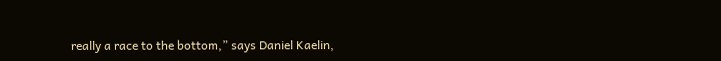really a race to the bottom,” says Daniel Kaelin,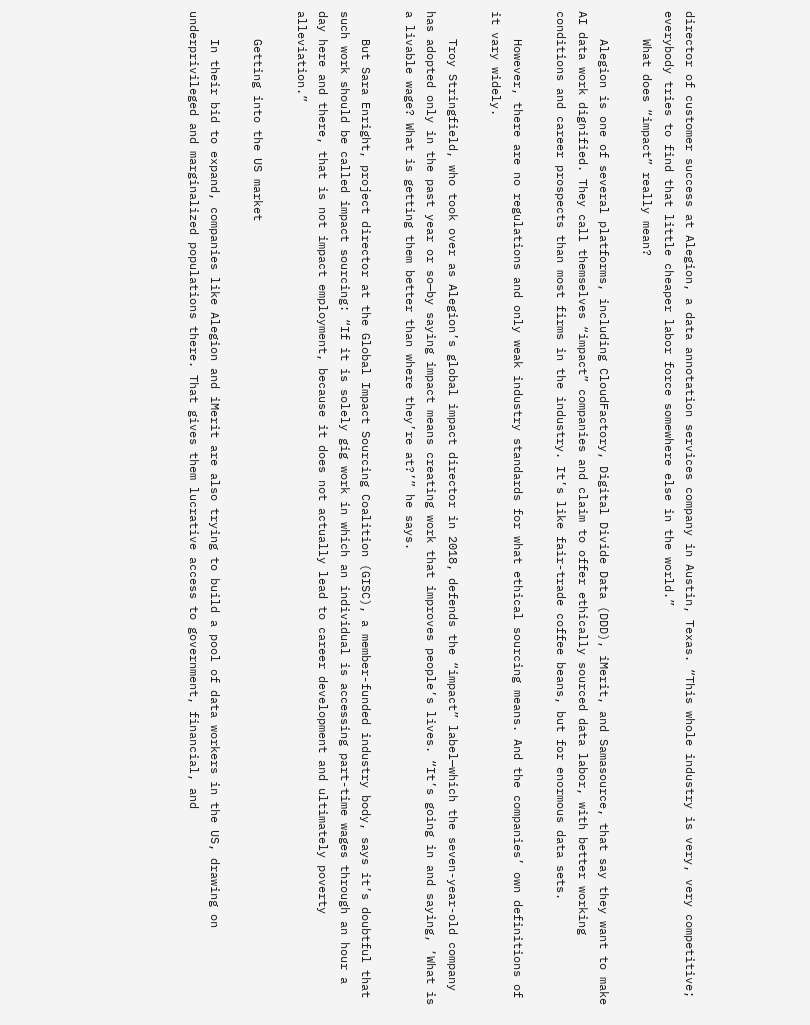director of customer success at Alegion, a data annotation services company in Austin, Texas. “This whole industry is very, very competitive; everybody tries to find that little cheaper labor force somewhere else in the world.”
    What does “impact” really mean?

    Alegion is one of several platforms, including CloudFactory, Digital Divide Data (DDD), iMerit, and Samasource, that say they want to make AI data work dignified. They call themselves “impact” companies and claim to offer ethically sourced data labor, with better working conditions and career prospects than most firms in the industry. It’s like fair-trade coffee beans, but for enormous data sets.

    However, there are no regulations and only weak industry standards for what ethical sourcing means. And the companies’ own definitions of it vary widely.

    Troy Stringfield, who took over as Alegion’s global impact director in 2018, defends the “impact” label—which the seven-year-old company has adopted only in the past year or so—by saying impact means creating work that improves people’s lives. “It’s going in and saying, ‘What is a livable wage? What is getting them better than where they’re at?’” he says.

    But Sara Enright, project director at the Global Impact Sourcing Coalition (GISC), a member-funded industry body, says it’s doubtful that such work should be called impact sourcing: “If it is solely gig work in which an individual is accessing part-time wages through an hour a day here and there, that is not impact employment, because it does not actually lead to career development and ultimately poverty alleviation.”

    Getting into the US market

    In their bid to expand, companies like Alegion and iMerit are also trying to build a pool of data workers in the US, drawing on underprivileged and marginalized populations there. That gives them lucrative access to government, financial, and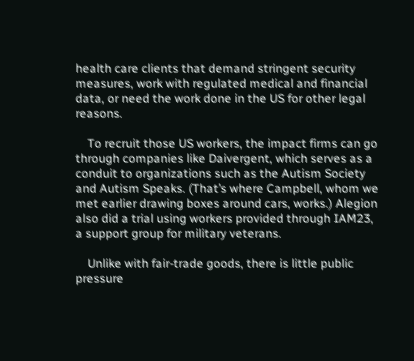health care clients that demand stringent security measures, work with regulated medical and financial data, or need the work done in the US for other legal reasons.

    To recruit those US workers, the impact firms can go through companies like Daivergent, which serves as a conduit to organizations such as the Autism Society and Autism Speaks. (That’s where Campbell, whom we met earlier drawing boxes around cars, works.) Alegion also did a trial using workers provided through IAM23, a support group for military veterans.

    Unlike with fair-trade goods, there is little public pressure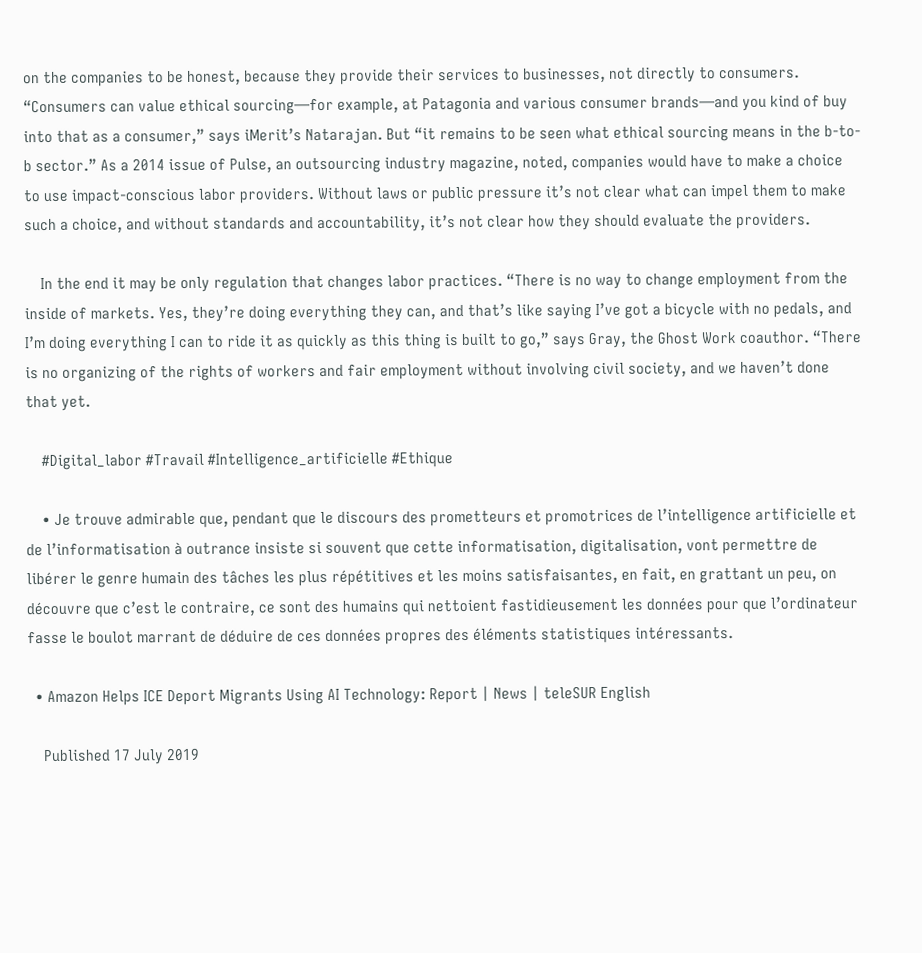on the companies to be honest, because they provide their services to businesses, not directly to consumers. “Consumers can value ethical sourcing—for example, at Patagonia and various consumer brands—and you kind of buy into that as a consumer,” says iMerit’s Natarajan. But “it remains to be seen what ethical sourcing means in the b-to-b sector.” As a 2014 issue of Pulse, an outsourcing industry magazine, noted, companies would have to make a choice to use impact-conscious labor providers. Without laws or public pressure it’s not clear what can impel them to make such a choice, and without standards and accountability, it’s not clear how they should evaluate the providers.

    In the end it may be only regulation that changes labor practices. “There is no way to change employment from the inside of markets. Yes, they’re doing everything they can, and that’s like saying I’ve got a bicycle with no pedals, and I’m doing everything I can to ride it as quickly as this thing is built to go,” says Gray, the Ghost Work coauthor. “There is no organizing of the rights of workers and fair employment without involving civil society, and we haven’t done that yet.

    #Digital_labor #Travail #Intelligence_artificielle #Ethique

    • Je trouve admirable que, pendant que le discours des prometteurs et promotrices de l’intelligence artificielle et de l’informatisation à outrance insiste si souvent que cette informatisation, digitalisation, vont permettre de libérer le genre humain des tâches les plus répétitives et les moins satisfaisantes, en fait, en grattant un peu, on découvre que c’est le contraire, ce sont des humains qui nettoient fastidieusement les données pour que l’ordinateur fasse le boulot marrant de déduire de ces données propres des éléments statistiques intéressants.

  • Amazon Helps ICE Deport Migrants Using AI Technology: Report | News | teleSUR English

    Published 17 July 2019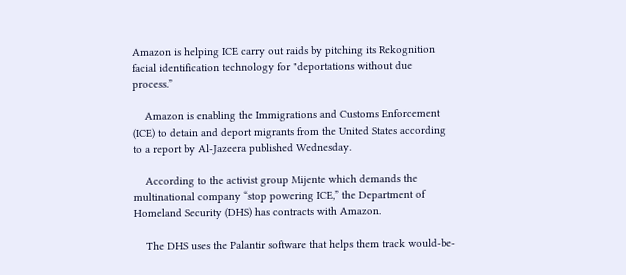Amazon is helping ICE carry out raids by pitching its Rekognition facial identification technology for "deportations without due process.”

    Amazon is enabling the Immigrations and Customs Enforcement (ICE) to detain and deport migrants from the United States according to a report by Al-Jazeera published Wednesday.

    According to the activist group Mijente which demands the multinational company “stop powering ICE,” the Department of Homeland Security (DHS) has contracts with Amazon.

    The DHS uses the Palantir software that helps them track would-be-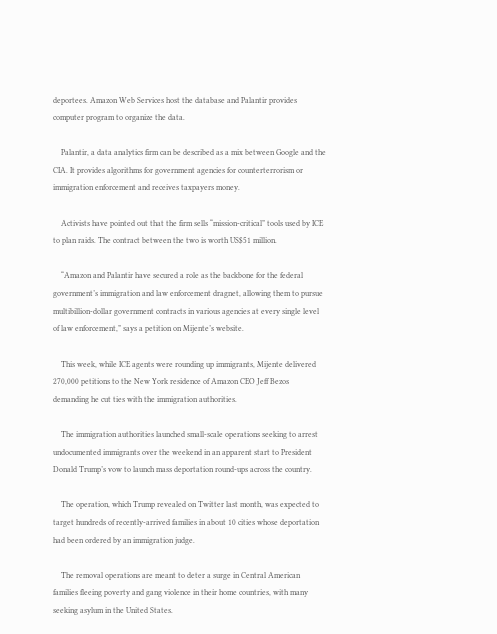deportees. Amazon Web Services host the database and Palantir provides computer program to organize the data.

    Palantir, a data analytics firm can be described as a mix between Google and the CIA. It provides algorithms for government agencies for counterterrorism or immigration enforcement and receives taxpayers money.

    Activists have pointed out that the firm sells “mission-critical” tools used by ICE to plan raids. The contract between the two is worth US$51 million.

    “Amazon and Palantir have secured a role as the backbone for the federal government’s immigration and law enforcement dragnet, allowing them to pursue multibillion-dollar government contracts in various agencies at every single level of law enforcement,” says a petition on Mijente’s website.

    This week, while ICE agents were rounding up immigrants, Mijente delivered 270,000 petitions to the New York residence of Amazon CEO Jeff Bezos demanding he cut ties with the immigration authorities.

    The immigration authorities launched small-scale operations seeking to arrest undocumented immigrants over the weekend in an apparent start to President Donald Trump’s vow to launch mass deportation round-ups across the country.

    The operation, which Trump revealed on Twitter last month, was expected to target hundreds of recently-arrived families in about 10 cities whose deportation had been ordered by an immigration judge.

    The removal operations are meant to deter a surge in Central American families fleeing poverty and gang violence in their home countries, with many seeking asylum in the United States.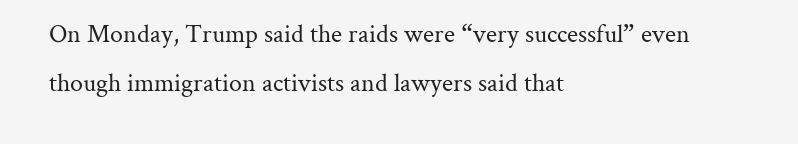On Monday, Trump said the raids were “very successful” even though immigration activists and lawyers said that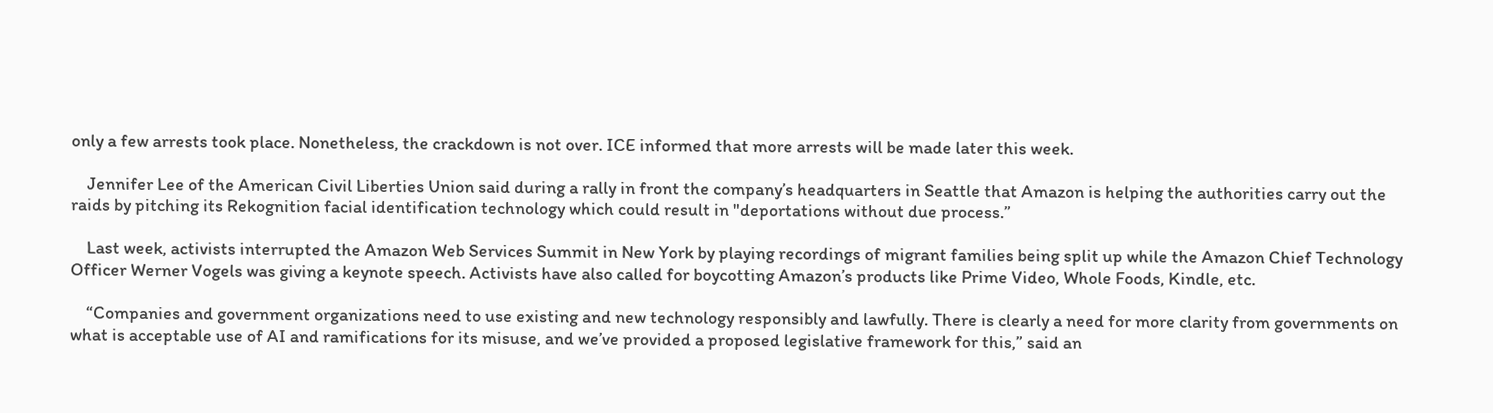only a few arrests took place. Nonetheless, the crackdown is not over. ICE informed that more arrests will be made later this week.

    Jennifer Lee of the American Civil Liberties Union said during a rally in front the company’s headquarters in Seattle that Amazon is helping the authorities carry out the raids by pitching its Rekognition facial identification technology which could result in "deportations without due process.”

    Last week, activists interrupted the Amazon Web Services Summit in New York by playing recordings of migrant families being split up while the Amazon Chief Technology Officer Werner Vogels was giving a keynote speech. Activists have also called for boycotting Amazon’s products like Prime Video, Whole Foods, Kindle, etc.

    “Companies and government organizations need to use existing and new technology responsibly and lawfully. There is clearly a need for more clarity from governments on what is acceptable use of AI and ramifications for its misuse, and we’ve provided a proposed legislative framework for this,” said an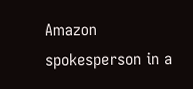Amazon spokesperson in a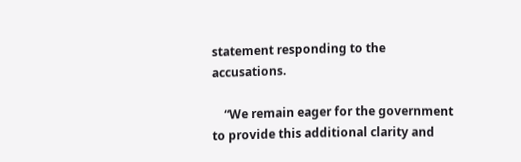statement responding to the accusations.

    “We remain eager for the government to provide this additional clarity and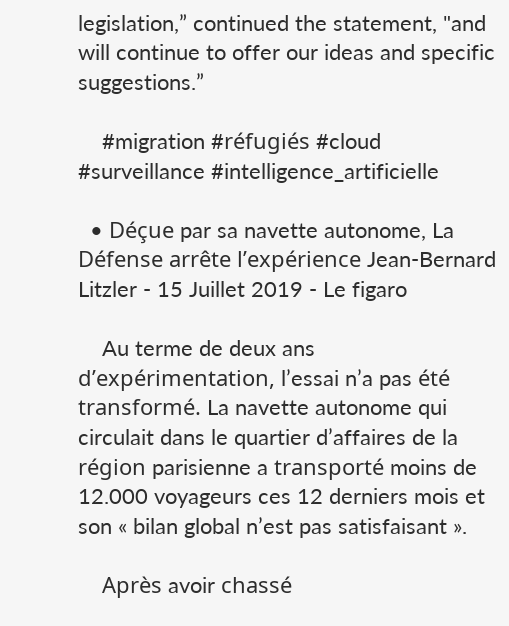legislation,” continued the statement, "and will continue to offer our ideas and specific suggestions.”

    #migration #réfugiés #cloud #surveillance #intelligence_artificielle

  • Déçue par sa navette autonome, La Défense arrête l’expérience Jean-Bernard Litzler - 15 Juillet 2019 - Le figaro

    Au terme de deux ans d’expérimentation, l’essai n’a pas été transformé. La navette autonome qui circulait dans le quartier d’affaires de la région parisienne a transporté moins de 12.000 voyageurs ces 12 derniers mois et son « bilan global n’est pas satisfaisant ».

    Après avoir chassé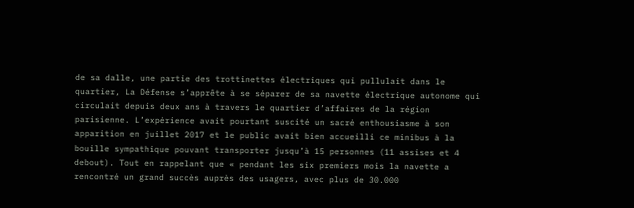de sa dalle, une partie des trottinettes électriques qui pullulait dans le quartier, La Défense s’apprête à se séparer de sa navette électrique autonome qui circulait depuis deux ans à travers le quartier d’affaires de la région parisienne. L’expérience avait pourtant suscité un sacré enthousiasme à son apparition en juillet 2017 et le public avait bien accueilli ce minibus à la bouille sympathique pouvant transporter jusqu’à 15 personnes (11 assises et 4 debout). Tout en rappelant que « pendant les six premiers mois la navette a rencontré un grand succès auprès des usagers, avec plus de 30.000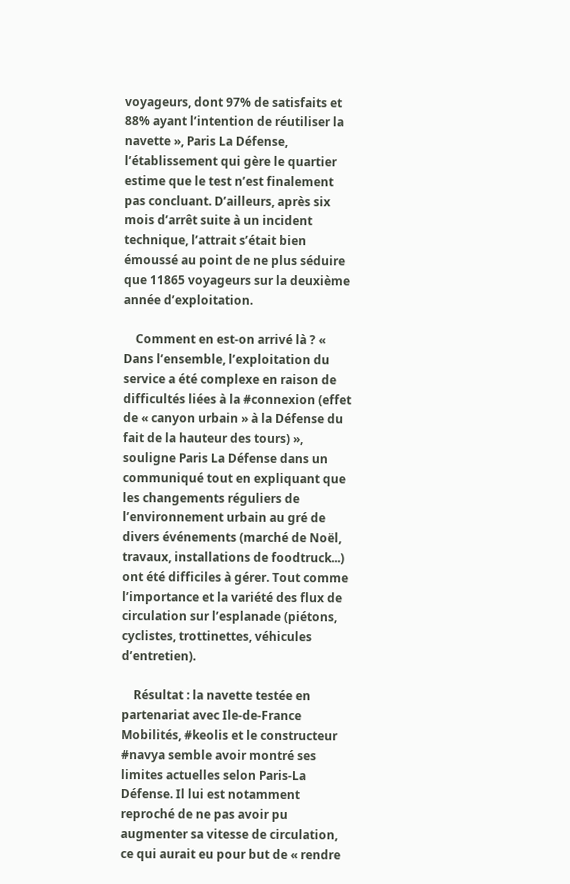voyageurs, dont 97% de satisfaits et 88% ayant l’intention de réutiliser la navette », Paris La Défense, l’établissement qui gère le quartier estime que le test n’est finalement pas concluant. D’ailleurs, après six mois d’arrêt suite à un incident technique, l’attrait s’était bien émoussé au point de ne plus séduire que 11865 voyageurs sur la deuxième année d’exploitation.

    Comment en est-on arrivé là ? « Dans l’ensemble, l’exploitation du service a été complexe en raison de difficultés liées à la #connexion (effet de « canyon urbain » à la Défense du fait de la hauteur des tours) », souligne Paris La Défense dans un communiqué tout en expliquant que les changements réguliers de l’environnement urbain au gré de divers événements (marché de Noël, travaux, installations de foodtruck...) ont été difficiles à gérer. Tout comme l’importance et la variété des flux de circulation sur l’esplanade (piétons, cyclistes, trottinettes, véhicules d’entretien).

    Résultat : la navette testée en partenariat avec Ile-de-France Mobilités, #keolis et le constructeur #navya semble avoir montré ses limites actuelles selon Paris-La Défense. Il lui est notamment reproché de ne pas avoir pu augmenter sa vitesse de circulation, ce qui aurait eu pour but de « rendre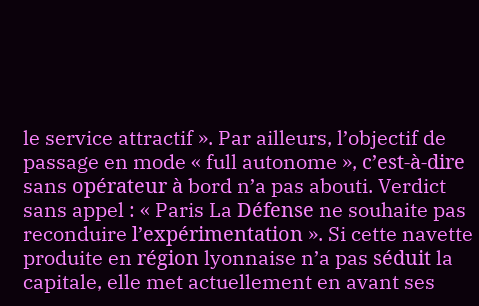le service attractif ». Par ailleurs, l’objectif de passage en mode « full autonome », c’est-à-dire sans opérateur à bord n’a pas abouti. Verdict sans appel : « Paris La Défense ne souhaite pas reconduire l’expérimentation ». Si cette navette produite en région lyonnaise n’a pas séduit la capitale, elle met actuellement en avant ses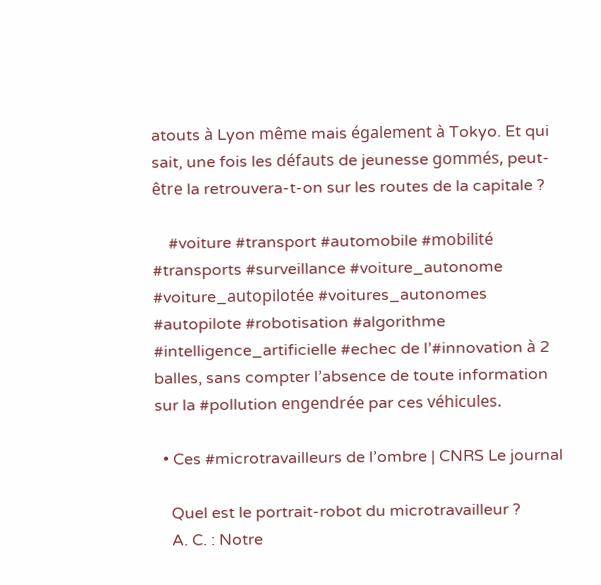atouts à Lyon même mais également à Tokyo. Et qui sait, une fois les défauts de jeunesse gommés, peut-être la retrouvera-t-on sur les routes de la capitale ?

    #voiture #transport #automobile #mobilité #transports #surveillance #voiture_autonome #voiture_autopilotée #voitures_autonomes #autopilote #robotisation #algorithme #intelligence_artificielle #echec de l’#innovation à 2 balles, sans compter l’absence de toute information sur la #pollution engendrée par ces véhicules.

  • Ces #microtravailleurs de l’ombre | CNRS Le journal

    Quel est le portrait-robot du microtravailleur ?
    A. C. : Notre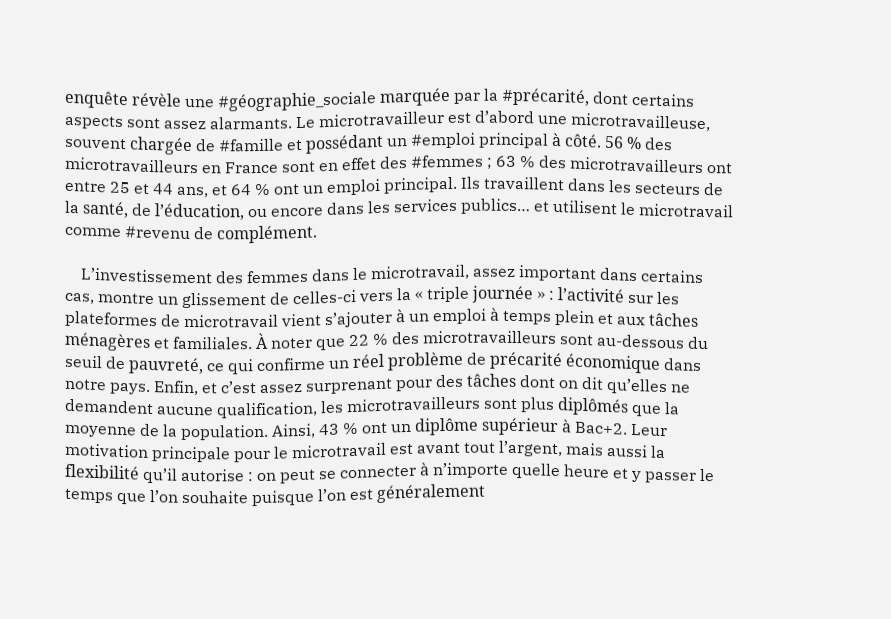enquête révèle une #géographie_sociale marquée par la #précarité, dont certains aspects sont assez alarmants. Le microtravailleur est d’abord une microtravailleuse, souvent chargée de #famille et possédant un #emploi principal à côté. 56 % des microtravailleurs en France sont en effet des #femmes ; 63 % des microtravailleurs ont entre 25 et 44 ans, et 64 % ont un emploi principal. Ils travaillent dans les secteurs de la santé, de l’éducation, ou encore dans les services publics… et utilisent le microtravail comme #revenu de complément.

    L’investissement des femmes dans le microtravail, assez important dans certains cas, montre un glissement de celles-ci vers la « triple journée » : l’activité sur les plateformes de microtravail vient s’ajouter à un emploi à temps plein et aux tâches ménagères et familiales. À noter que 22 % des microtravailleurs sont au-dessous du seuil de pauvreté, ce qui confirme un réel problème de précarité économique dans notre pays. Enfin, et c’est assez surprenant pour des tâches dont on dit qu’elles ne demandent aucune qualification, les microtravailleurs sont plus diplômés que la moyenne de la population. Ainsi, 43 % ont un diplôme supérieur à Bac+2. Leur motivation principale pour le microtravail est avant tout l’argent, mais aussi la flexibilité qu’il autorise : on peut se connecter à n’importe quelle heure et y passer le temps que l’on souhaite puisque l’on est généralement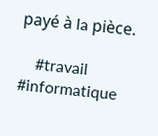payé à la pièce.

    #travail #informatique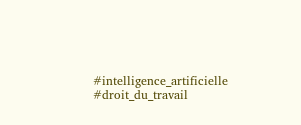#intelligence_artificielle #droit_du_travail